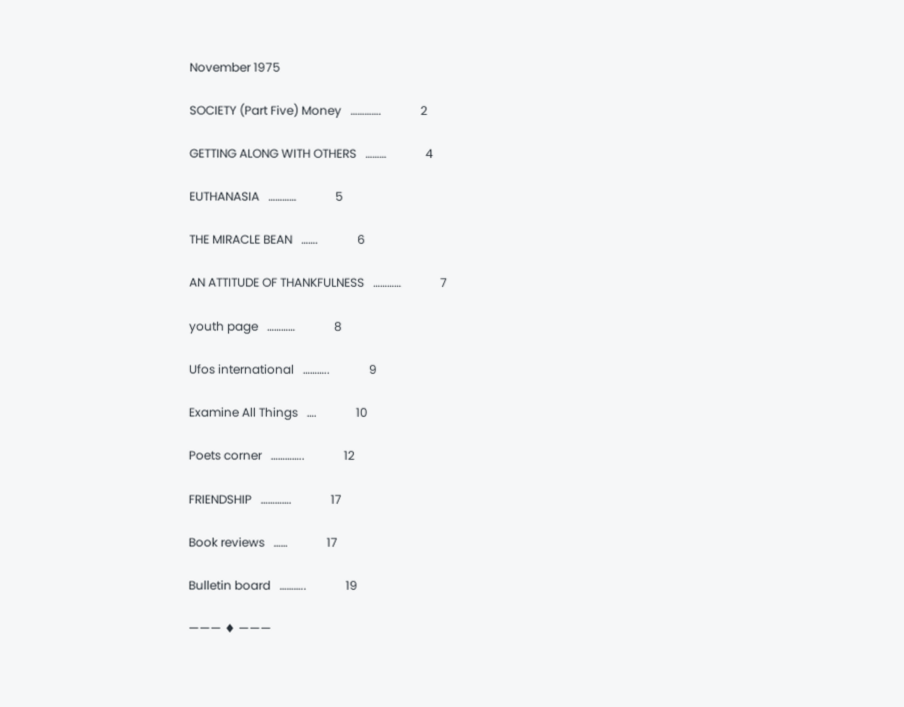November 1975

SOCIETY (Part Five) Money   ………….             2

GETTING ALONG WITH OTHERS   ………             4

EUTHANASIA   …………             5

THE MIRACLE BEAN   …….             6

AN ATTITUDE OF THANKFULNESS   …………             7

youth page   …………             8

Ufos international   ………..             9

Examine All Things   ….             10

Poets corner   …………..             12

FRIENDSHIP   ………….             17

Book reviews   ……             17

Bulletin board   ………..             19

——— ♦ ———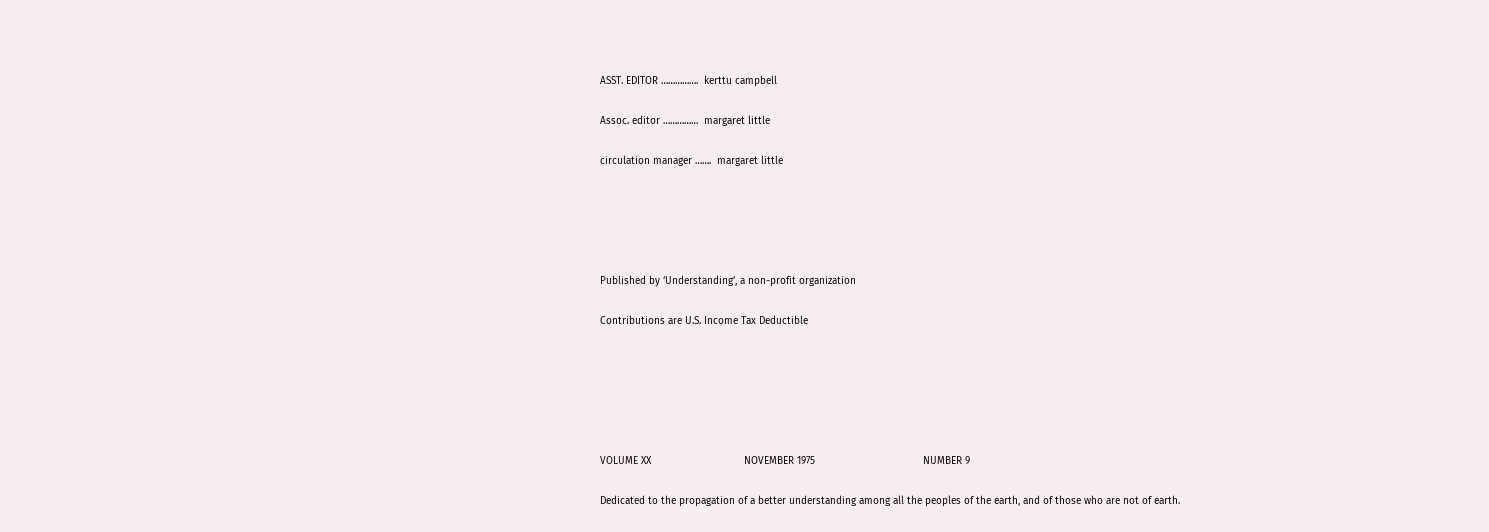ASST. EDITOR …………….  kerttu campbell

Assoc. editor ……………  margaret little

circulation manager …….  margaret little





Published by ‘Understanding’, a non-profit organization

Contributions are U.S. Income Tax Deductible






VOLUME XX                               NOVEMBER 1975                                    NUMBER 9

Dedicated to the propagation of a better understanding among all the peoples of the earth, and of those who are not of earth.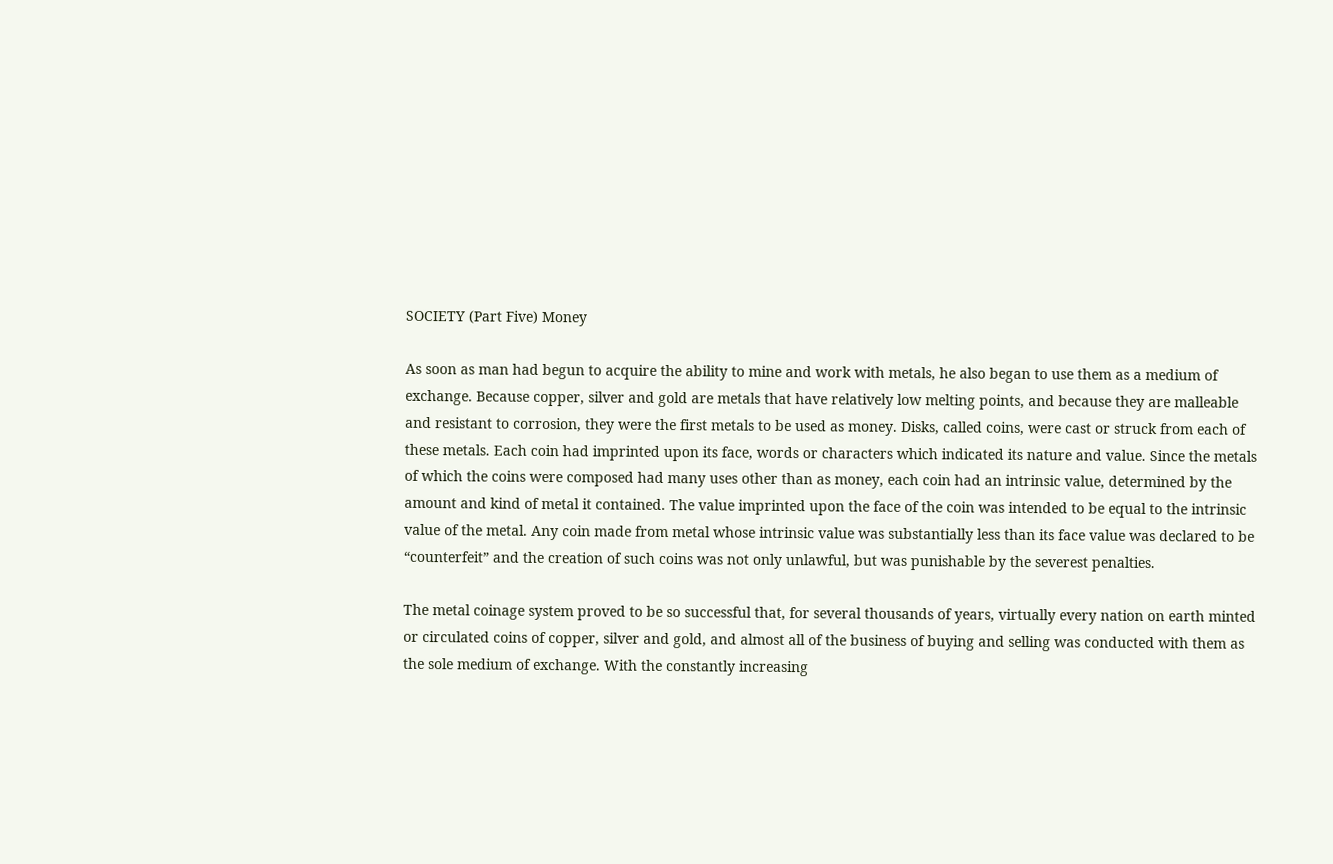SOCIETY (Part Five) Money

As soon as man had begun to acquire the ability to mine and work with metals, he also began to use them as a medium of exchange. Because copper, silver and gold are metals that have relatively low melting points, and because they are malleable and resistant to corrosion, they were the first metals to be used as money. Disks, called coins, were cast or struck from each of these metals. Each coin had imprinted upon its face, words or characters which indicated its nature and value. Since the metals of which the coins were composed had many uses other than as money, each coin had an intrinsic value, determined by the amount and kind of metal it contained. The value imprinted upon the face of the coin was intended to be equal to the intrinsic value of the metal. Any coin made from metal whose intrinsic value was substantially less than its face value was declared to be “counterfeit” and the creation of such coins was not only unlawful, but was punishable by the severest penalties.

The metal coinage system proved to be so successful that, for several thousands of years, virtually every nation on earth minted or circulated coins of copper, silver and gold, and almost all of the business of buying and selling was conducted with them as the sole medium of exchange. With the constantly increasing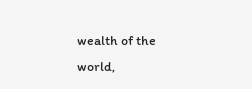wealth of the world,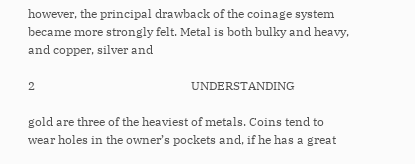however, the principal drawback of the coinage system became more strongly felt. Metal is both bulky and heavy, and copper, silver and

2                                                    UNDERSTANDING

gold are three of the heaviest of metals. Coins tend to wear holes in the owner’s pockets and, if he has a great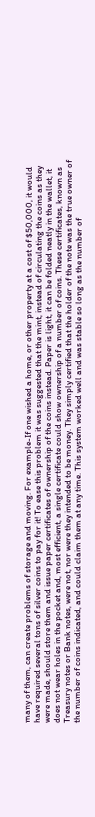many of them, can create problems of storage and moving. For example-If one wished a home, or other property at a cost of $50,000, it would have required several tons of silver coins to pay for it! To ease this problem it was suggested that the mint, instead of circulating the coins as they were made, should store them and issue paper certificates of ownership of the coins instead. Paper is light, it can be folded neatly in the wallet, it does not wear holes in the pocket and, most efficient, a single certificate could show ownership of a number of coins. These certificates, known as Treasury notes or Bank notes, were not, nor were they intended to be money. They simply certified that the holder of the note was the true owner of the number of coins indicated, and could claim them at any time. This system worked well and was stable so long as the number of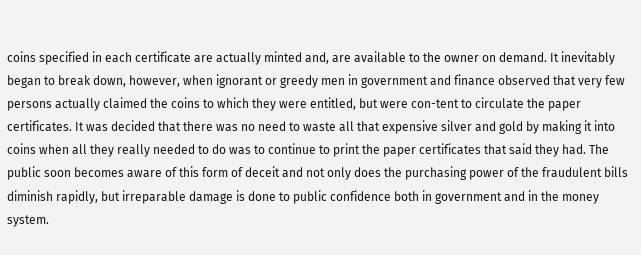coins specified in each certificate are actually minted and, are available to the owner on demand. It inevitably began to break down, however, when ignorant or greedy men in government and finance observed that very few persons actually claimed the coins to which they were entitled, but were con-tent to circulate the paper certificates. It was decided that there was no need to waste all that expensive silver and gold by making it into coins when all they really needed to do was to continue to print the paper certificates that said they had. The public soon becomes aware of this form of deceit and not only does the purchasing power of the fraudulent bills diminish rapidly, but irreparable damage is done to public confidence both in government and in the money system.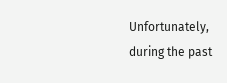Unfortunately, during the past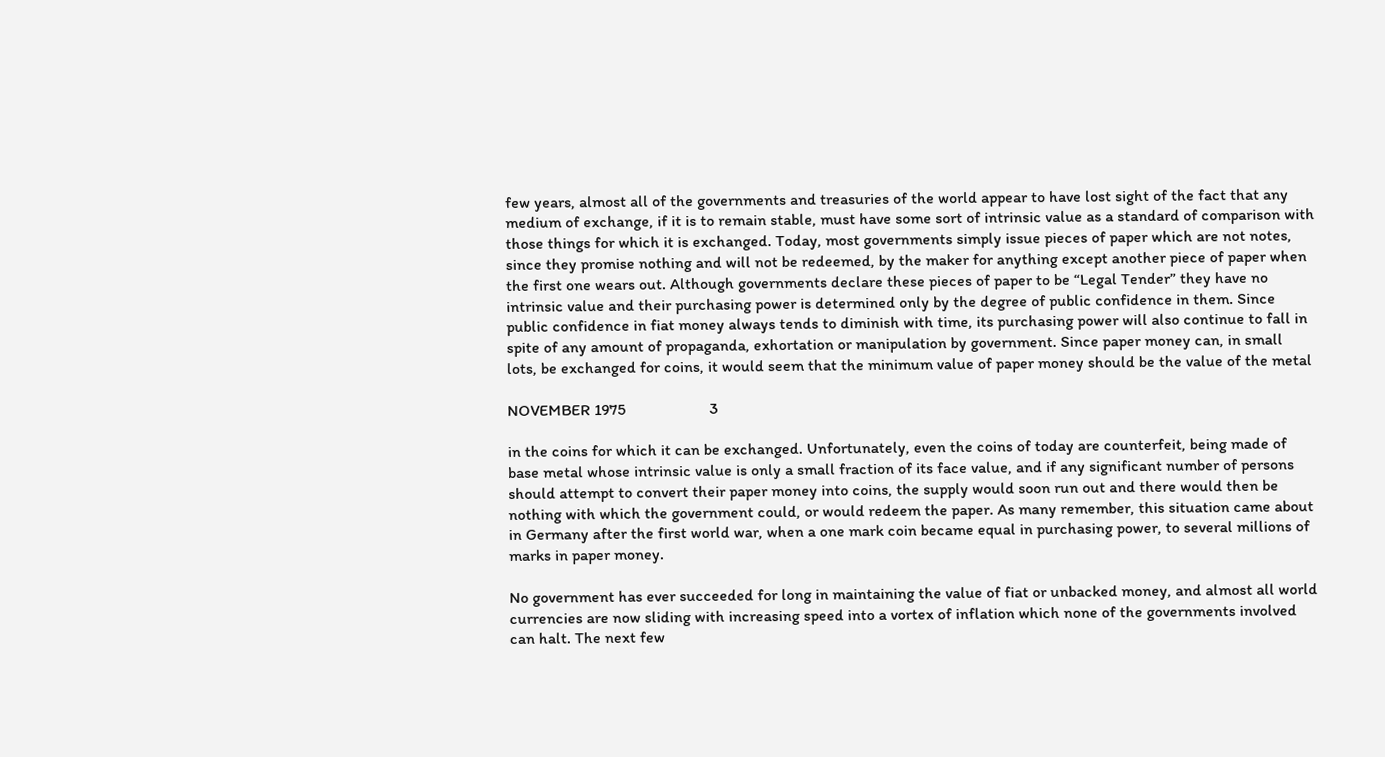few years, almost all of the governments and treasuries of the world appear to have lost sight of the fact that any medium of exchange, if it is to remain stable, must have some sort of intrinsic value as a standard of comparison with those things for which it is exchanged. Today, most governments simply issue pieces of paper which are not notes, since they promise nothing and will not be redeemed, by the maker for anything except another piece of paper when the first one wears out. Although governments declare these pieces of paper to be “Legal Tender” they have no intrinsic value and their purchasing power is determined only by the degree of public confidence in them. Since public confidence in fiat money always tends to diminish with time, its purchasing power will also continue to fall in spite of any amount of propaganda, exhortation or manipulation by government. Since paper money can, in small lots, be exchanged for coins, it would seem that the minimum value of paper money should be the value of the metal

NOVEMBER 1975                     3

in the coins for which it can be exchanged. Unfortunately, even the coins of today are counterfeit, being made of base metal whose intrinsic value is only a small fraction of its face value, and if any significant number of persons should attempt to convert their paper money into coins, the supply would soon run out and there would then be nothing with which the government could, or would redeem the paper. As many remember, this situation came about in Germany after the first world war, when a one mark coin became equal in purchasing power, to several millions of marks in paper money.

No government has ever succeeded for long in maintaining the value of fiat or unbacked money, and almost all world currencies are now sliding with increasing speed into a vortex of inflation which none of the governments involved can halt. The next few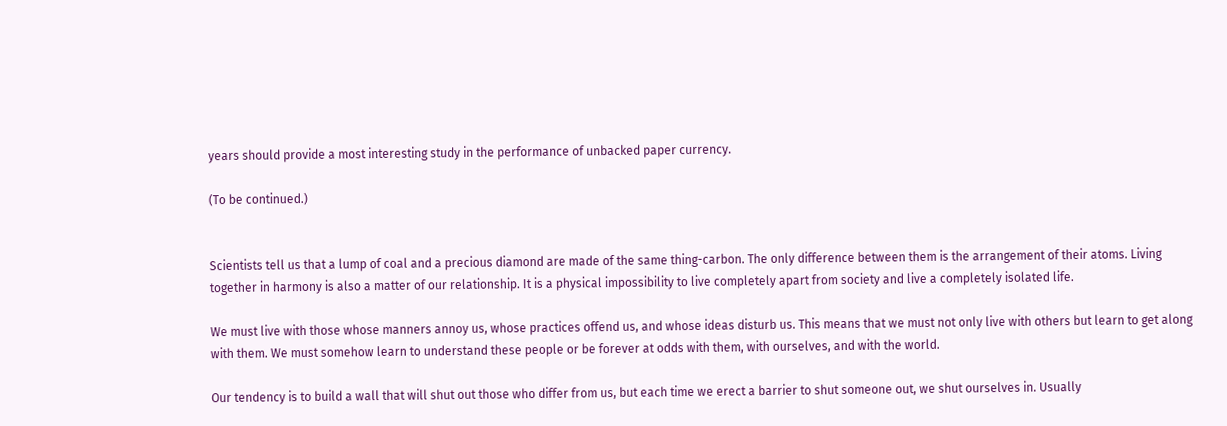years should provide a most interesting study in the performance of unbacked paper currency.

(To be continued.)


Scientists tell us that a lump of coal and a precious diamond are made of the same thing-carbon. The only difference between them is the arrangement of their atoms. Living together in harmony is also a matter of our relationship. It is a physical impossibility to live completely apart from society and live a completely isolated life.

We must live with those whose manners annoy us, whose practices offend us, and whose ideas disturb us. This means that we must not only live with others but learn to get along with them. We must somehow learn to understand these people or be forever at odds with them, with ourselves, and with the world.

Our tendency is to build a wall that will shut out those who differ from us, but each time we erect a barrier to shut someone out, we shut ourselves in. Usually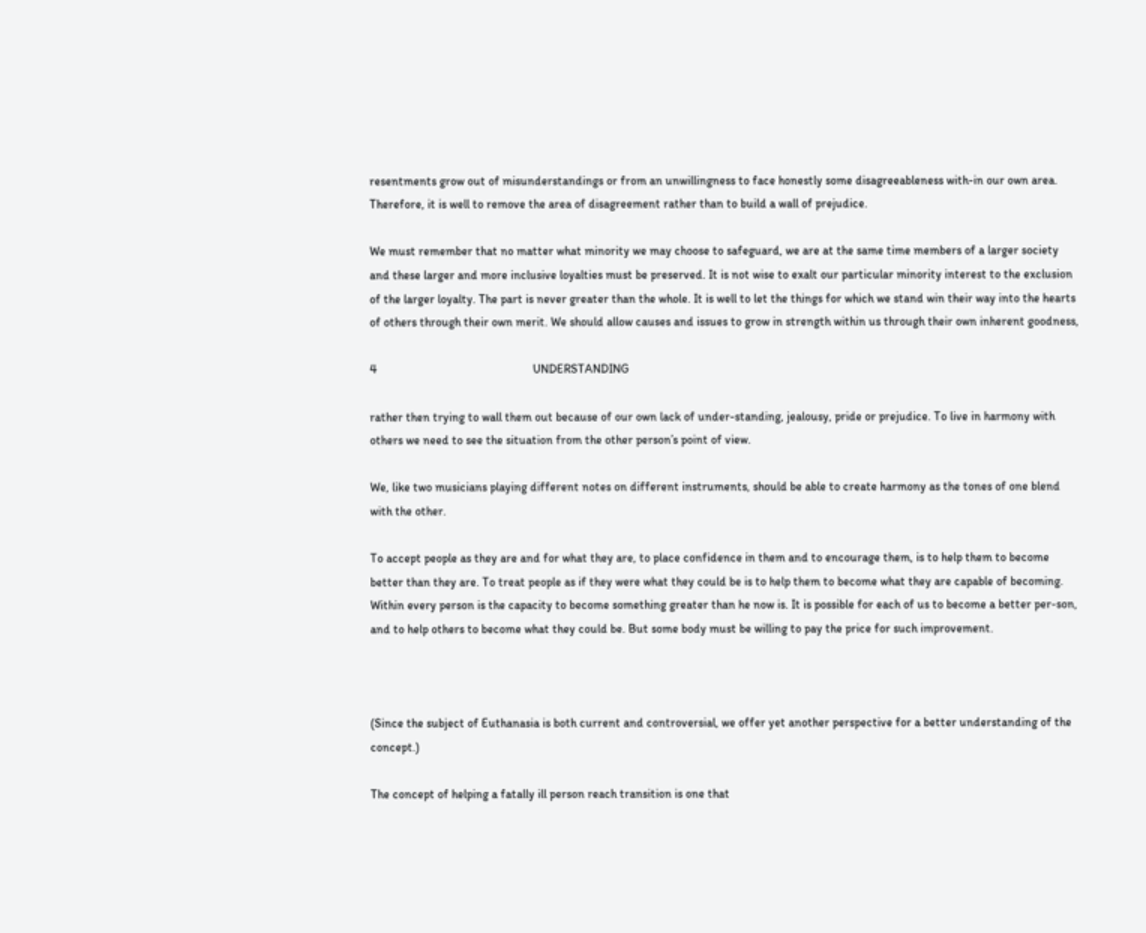resentments grow out of misunderstandings or from an unwillingness to face honestly some disagreeableness with-in our own area. Therefore, it is well to remove the area of disagreement rather than to build a wall of prejudice.

We must remember that no matter what minority we may choose to safeguard, we are at the same time members of a larger society and these larger and more inclusive loyalties must be preserved. It is not wise to exalt our particular minority interest to the exclusion of the larger loyalty. The part is never greater than the whole. It is well to let the things for which we stand win their way into the hearts of others through their own merit. We should allow causes and issues to grow in strength within us through their own inherent goodness,

4                                                    UNDERSTANDING

rather then trying to wall them out because of our own lack of under-standing, jealousy, pride or prejudice. To live in harmony with others we need to see the situation from the other person’s point of view.

We, like two musicians playing different notes on different instruments, should be able to create harmony as the tones of one blend with the other.

To accept people as they are and for what they are, to place confidence in them and to encourage them, is to help them to become better than they are. To treat people as if they were what they could be is to help them to become what they are capable of becoming. Within every person is the capacity to become something greater than he now is. It is possible for each of us to become a better per-son, and to help others to become what they could be. But some body must be willing to pay the price for such improvement.



(Since the subject of Euthanasia is both current and controversial, we offer yet another perspective for a better understanding of the concept.)

The concept of helping a fatally ill person reach transition is one that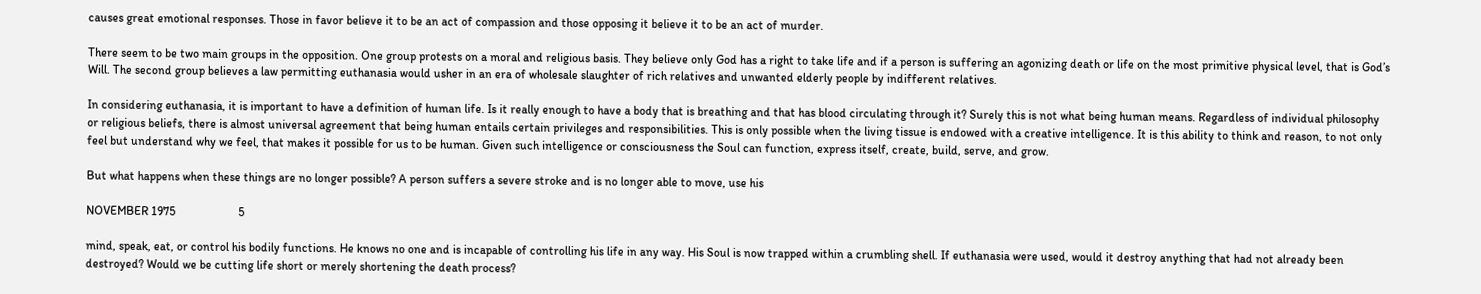causes great emotional responses. Those in favor believe it to be an act of compassion and those opposing it believe it to be an act of murder.

There seem to be two main groups in the opposition. One group protests on a moral and religious basis. They believe only God has a right to take life and if a person is suffering an agonizing death or life on the most primitive physical level, that is God’s Will. The second group believes a law permitting euthanasia would usher in an era of wholesale slaughter of rich relatives and unwanted elderly people by indifferent relatives.

In considering euthanasia, it is important to have a definition of human life. Is it really enough to have a body that is breathing and that has blood circulating through it? Surely this is not what being human means. Regardless of individual philosophy or religious beliefs, there is almost universal agreement that being human entails certain privileges and responsibilities. This is only possible when the living tissue is endowed with a creative intelligence. It is this ability to think and reason, to not only feel but understand why we feel, that makes it possible for us to be human. Given such intelligence or consciousness the Soul can function, express itself, create, build, serve, and grow.

But what happens when these things are no longer possible? A person suffers a severe stroke and is no longer able to move, use his

NOVEMBER 1975                     5

mind, speak, eat, or control his bodily functions. He knows no one and is incapable of controlling his life in any way. His Soul is now trapped within a crumbling shell. If euthanasia were used, would it destroy anything that had not already been destroyed? Would we be cutting life short or merely shortening the death process?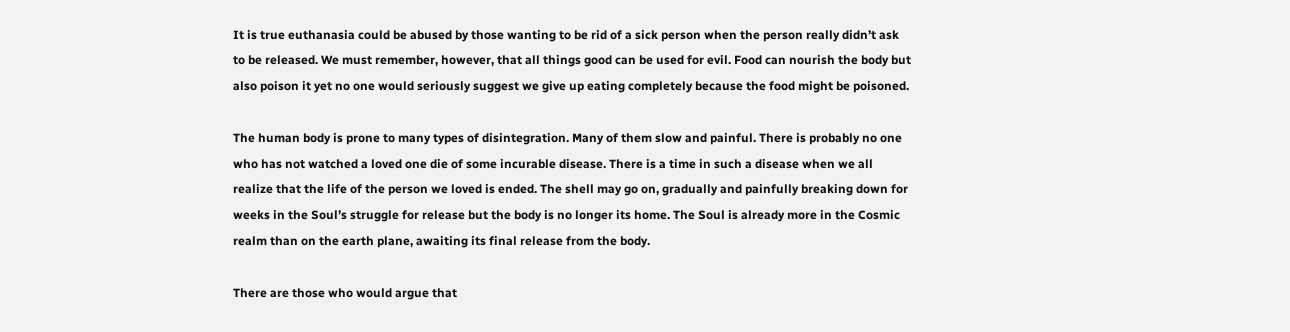It is true euthanasia could be abused by those wanting to be rid of a sick person when the person really didn’t ask to be released. We must remember, however, that all things good can be used for evil. Food can nourish the body but also poison it yet no one would seriously suggest we give up eating completely because the food might be poisoned.

The human body is prone to many types of disintegration. Many of them slow and painful. There is probably no one who has not watched a loved one die of some incurable disease. There is a time in such a disease when we all realize that the life of the person we loved is ended. The shell may go on, gradually and painfully breaking down for weeks in the Soul’s struggle for release but the body is no longer its home. The Soul is already more in the Cosmic realm than on the earth plane, awaiting its final release from the body.

There are those who would argue that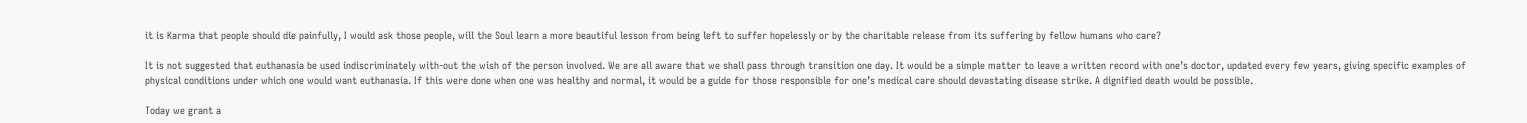it is Karma that people should die painfully, I would ask those people, will the Soul learn a more beautiful lesson from being left to suffer hopelessly or by the charitable release from its suffering by fellow humans who care?

It is not suggested that euthanasia be used indiscriminately with-out the wish of the person involved. We are all aware that we shall pass through transition one day. It would be a simple matter to leave a written record with one’s doctor, updated every few years, giving specific examples of physical conditions under which one would want euthanasia. If this were done when one was healthy and normal, it would be a guide for those responsible for one’s medical care should devastating disease strike. A dignified death would be possible.

Today we grant a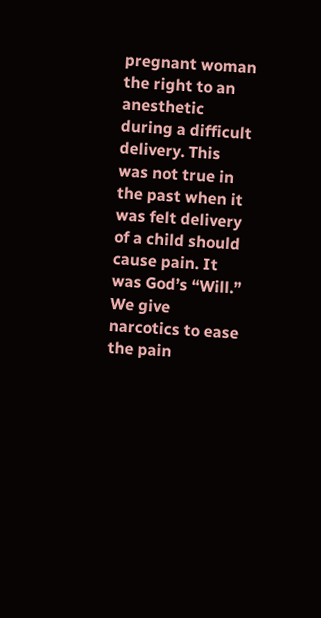pregnant woman the right to an anesthetic during a difficult delivery. This was not true in the past when it was felt delivery of a child should cause pain. It was God’s “Will.” We give narcotics to ease the pain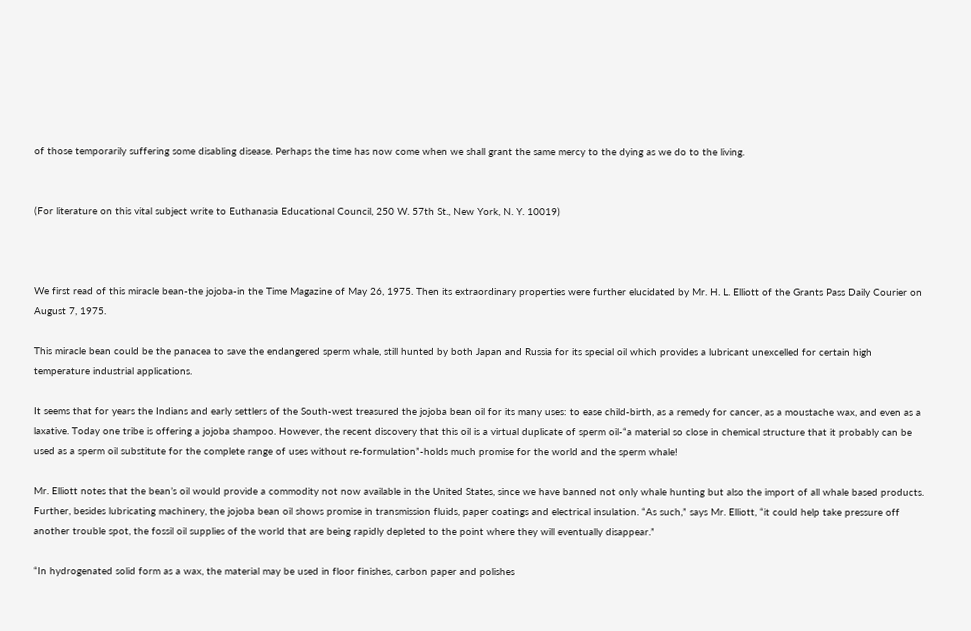of those temporarily suffering some disabling disease. Perhaps the time has now come when we shall grant the same mercy to the dying as we do to the living.


(For literature on this vital subject write to Euthanasia Educational Council, 250 W. 57th St., New York, N. Y. 10019)



We first read of this miracle bean-the jojoba-in the Time Magazine of May 26, 1975. Then its extraordinary properties were further elucidated by Mr. H. L. Elliott of the Grants Pass Daily Courier on August 7, 1975.

This miracle bean could be the panacea to save the endangered sperm whale, still hunted by both Japan and Russia for its special oil which provides a lubricant unexcelled for certain high temperature industrial applications.

It seems that for years the Indians and early settlers of the South-west treasured the jojoba bean oil for its many uses: to ease child-birth, as a remedy for cancer, as a moustache wax, and even as a laxative. Today one tribe is offering a jojoba shampoo. However, the recent discovery that this oil is a virtual duplicate of sperm oil-“a material so close in chemical structure that it probably can be used as a sperm oil substitute for the complete range of uses without re-formulation”-holds much promise for the world and the sperm whale!

Mr. Elliott notes that the bean’s oil would provide a commodity not now available in the United States, since we have banned not only whale hunting but also the import of all whale based products. Further, besides lubricating machinery, the jojoba bean oil shows promise in transmission fluids, paper coatings and electrical insulation. “As such,” says Mr. Elliott, “it could help take pressure off another trouble spot, the fossil oil supplies of the world that are being rapidly depleted to the point where they will eventually disappear.”

“In hydrogenated solid form as a wax, the material may be used in floor finishes, carbon paper and polishes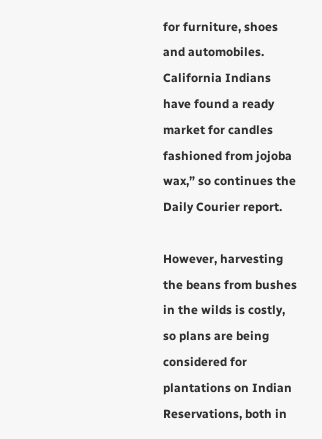for furniture, shoes and automobiles. California Indians have found a ready market for candles fashioned from jojoba wax,” so continues the Daily Courier report.

However, harvesting the beans from bushes in the wilds is costly, so plans are being considered for plantations on Indian Reservations, both in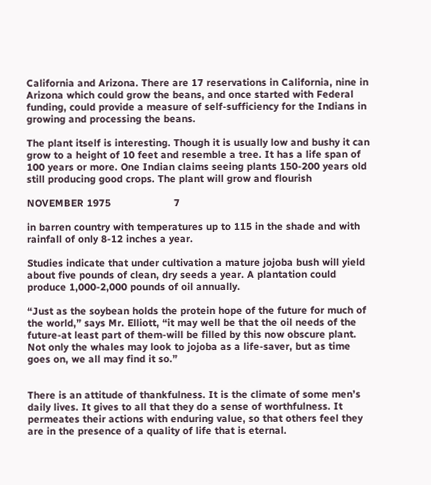California and Arizona. There are 17 reservations in California, nine in Arizona which could grow the beans, and once started with Federal funding, could provide a measure of self-sufficiency for the Indians in growing and processing the beans.

The plant itself is interesting. Though it is usually low and bushy it can grow to a height of 10 feet and resemble a tree. It has a life span of 100 years or more. One Indian claims seeing plants 150-200 years old still producing good crops. The plant will grow and flourish

NOVEMBER 1975                     7

in barren country with temperatures up to 115 in the shade and with rainfall of only 8-12 inches a year.

Studies indicate that under cultivation a mature jojoba bush will yield about five pounds of clean, dry seeds a year. A plantation could produce 1,000-2,000 pounds of oil annually.

“Just as the soybean holds the protein hope of the future for much of the world,” says Mr. Elliott, “it may well be that the oil needs of the future-at least part of them-will be filled by this now obscure plant. Not only the whales may look to jojoba as a life-saver, but as time goes on, we all may find it so.”


There is an attitude of thankfulness. It is the climate of some men’s daily lives. It gives to all that they do a sense of worthfulness. It permeates their actions with enduring value, so that others feel they are in the presence of a quality of life that is eternal.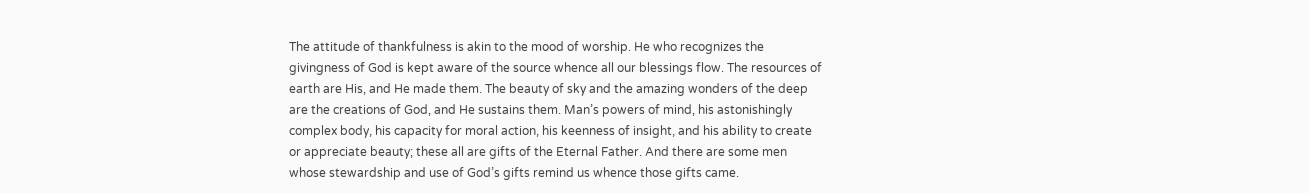The attitude of thankfulness is akin to the mood of worship. He who recognizes the givingness of God is kept aware of the source whence all our blessings flow. The resources of earth are His, and He made them. The beauty of sky and the amazing wonders of the deep are the creations of God, and He sustains them. Man’s powers of mind, his astonishingly complex body, his capacity for moral action, his keenness of insight, and his ability to create or appreciate beauty; these all are gifts of the Eternal Father. And there are some men whose stewardship and use of God’s gifts remind us whence those gifts came.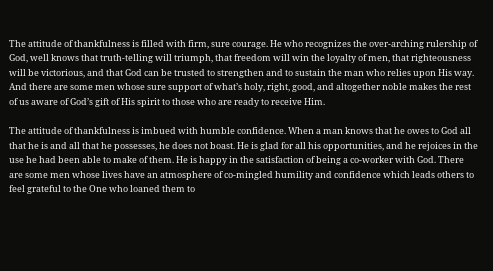The attitude of thankfulness is filled with firm, sure courage. He who recognizes the over-arching rulership of God, well knows that truth-telling will triumph, that freedom will win the loyalty of men, that righteousness will be victorious, and that God can be trusted to strengthen and to sustain the man who relies upon His way. And there are some men whose sure support of what’s holy, right, good, and altogether noble makes the rest of us aware of God’s gift of His spirit to those who are ready to receive Him.

The attitude of thankfulness is imbued with humble confidence. When a man knows that he owes to God all that he is and all that he possesses, he does not boast. He is glad for all his opportunities, and he rejoices in the use he had been able to make of them. He is happy in the satisfaction of being a co-worker with God. There are some men whose lives have an atmosphere of co-mingled humility and confidence which leads others to feel grateful to the One who loaned them to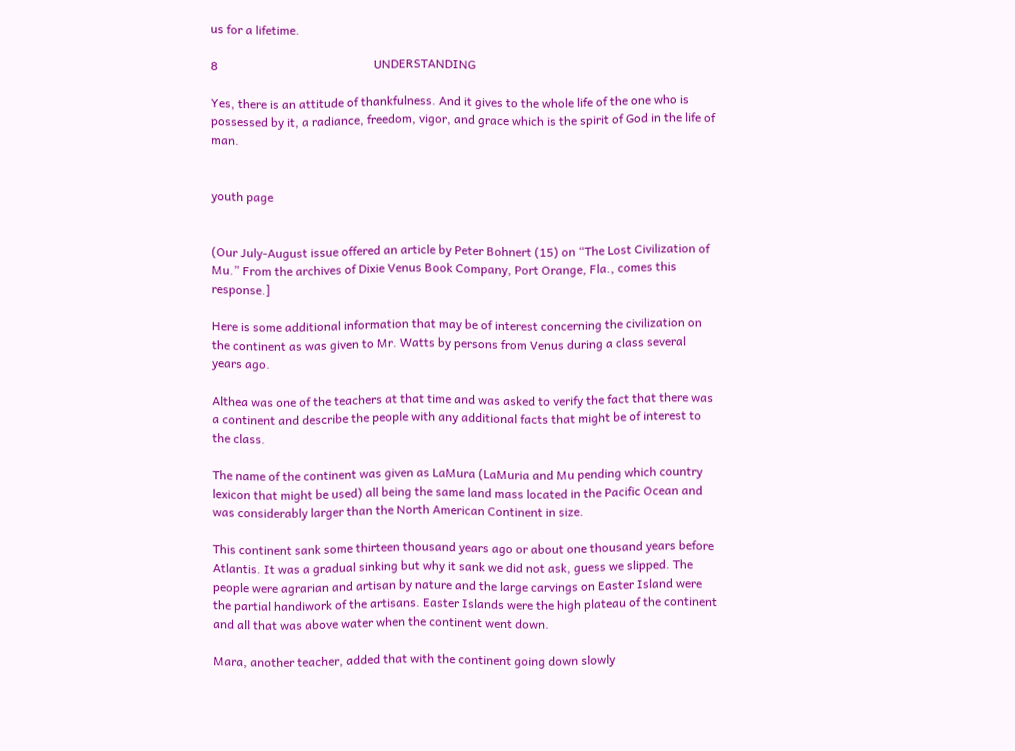us for a lifetime.

8                                                    UNDERSTANDING

Yes, there is an attitude of thankfulness. And it gives to the whole life of the one who is possessed by it, a radiance, freedom, vigor, and grace which is the spirit of God in the life of man.


youth page


(Our July-August issue offered an article by Peter Bohnert (15) on “The Lost Civilization of Mu.” From the archives of Dixie Venus Book Company, Port Orange, Fla., comes this response.]

Here is some additional information that may be of interest concerning the civilization on the continent as was given to Mr. Watts by persons from Venus during a class several years ago.

Althea was one of the teachers at that time and was asked to verify the fact that there was a continent and describe the people with any additional facts that might be of interest to the class.

The name of the continent was given as LaMura (LaMuria and Mu pending which country lexicon that might be used) all being the same land mass located in the Pacific Ocean and was considerably larger than the North American Continent in size.

This continent sank some thirteen thousand years ago or about one thousand years before Atlantis. It was a gradual sinking but why it sank we did not ask, guess we slipped. The people were agrarian and artisan by nature and the large carvings on Easter Island were the partial handiwork of the artisans. Easter Islands were the high plateau of the continent and all that was above water when the continent went down.

Mara, another teacher, added that with the continent going down slowly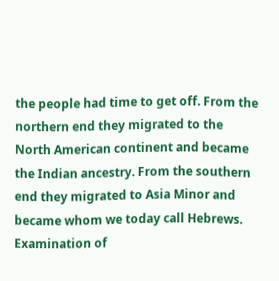the people had time to get off. From the northern end they migrated to the North American continent and became the Indian ancestry. From the southern end they migrated to Asia Minor and became whom we today call Hebrews. Examination of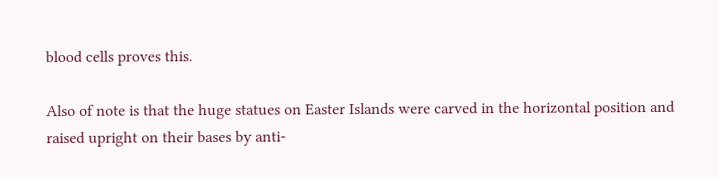blood cells proves this.

Also of note is that the huge statues on Easter Islands were carved in the horizontal position and raised upright on their bases by anti-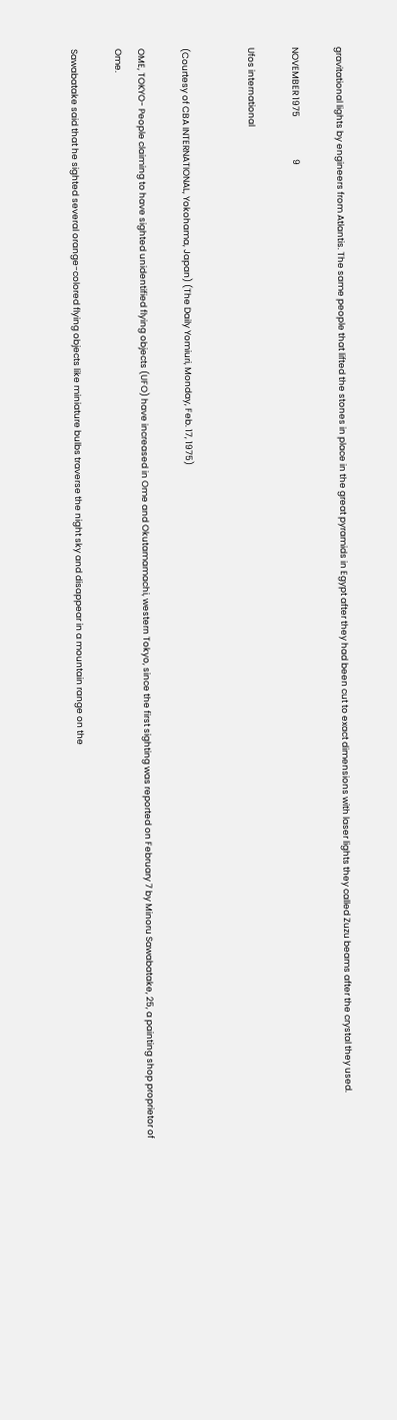gravitational lights by engineers from Atlantis. The same people that lifted the stones in place in the great pyramids in Egypt after they had been cut to exact dimensions with laser lights they called Zuzu beams after the crystal they used.

NOVEMBER 1975                     9

Ufos international


(Courtesy of CBA INTERNATIONAL, Yokohama, Japan) (The Daily Yomiuri, Monday, Feb. 17, 1975)

OME, TOKYO- People claiming to have sighted unidentified flying objects (UFO) have increased in Ome and Okutamamachi, western Tokyo, since the first sighting was reported on February 7 by Minoru Sawabatake, 25, a painting shop proprietor of Ome.

Sawabatake said that he sighted several orange-colored flying objects like miniature bulbs traverse the night sky and disappear in a mountain range on the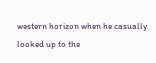western horizon when he casually looked up to the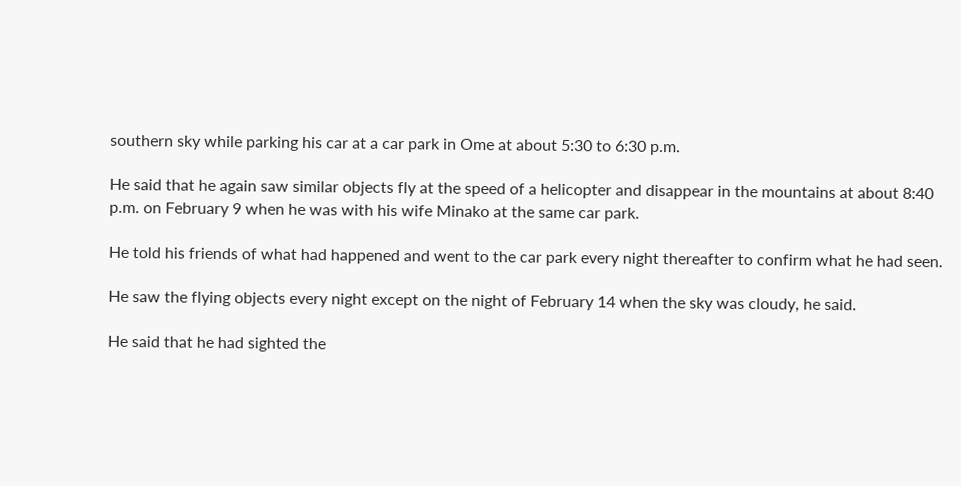southern sky while parking his car at a car park in Ome at about 5:30 to 6:30 p.m.

He said that he again saw similar objects fly at the speed of a helicopter and disappear in the mountains at about 8:40 p.m. on February 9 when he was with his wife Minako at the same car park.

He told his friends of what had happened and went to the car park every night thereafter to confirm what he had seen.

He saw the flying objects every night except on the night of February 14 when the sky was cloudy, he said.

He said that he had sighted the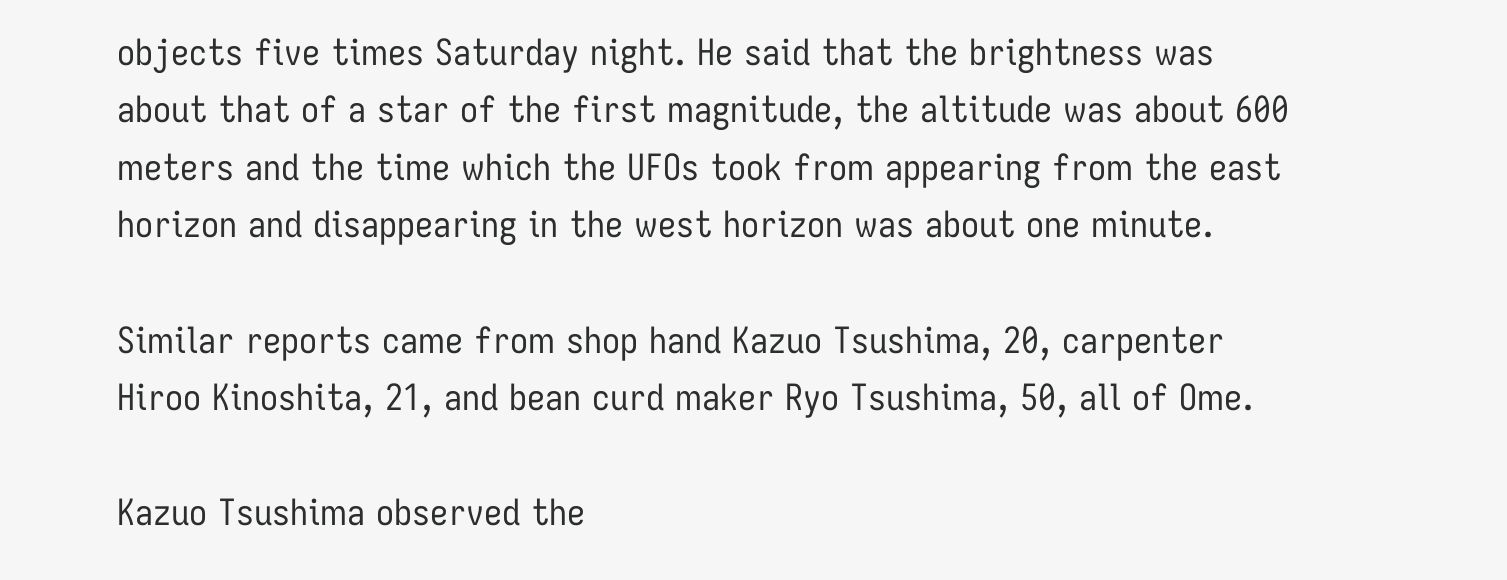objects five times Saturday night. He said that the brightness was about that of a star of the first magnitude, the altitude was about 600 meters and the time which the UFOs took from appearing from the east horizon and disappearing in the west horizon was about one minute.

Similar reports came from shop hand Kazuo Tsushima, 20, carpenter Hiroo Kinoshita, 21, and bean curd maker Ryo Tsushima, 50, all of Ome.

Kazuo Tsushima observed the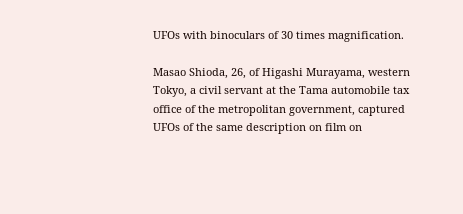UFOs with binoculars of 30 times magnification.

Masao Shioda, 26, of Higashi Murayama, western Tokyo, a civil servant at the Tama automobile tax office of the metropolitan government, captured UFOs of the same description on film on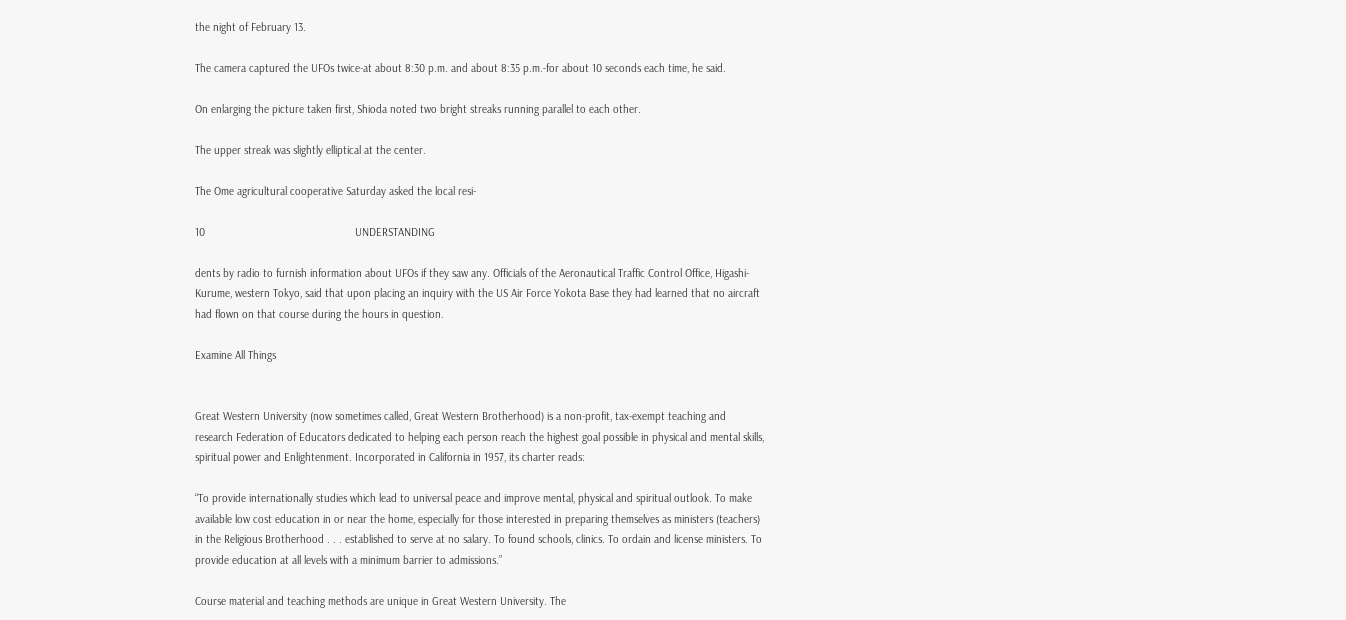the night of February 13.

The camera captured the UFOs twice-at about 8:30 p.m. and about 8:35 p.m.-for about 10 seconds each time, he said.

On enlarging the picture taken first, Shioda noted two bright streaks running parallel to each other.

The upper streak was slightly elliptical at the center.

The Ome agricultural cooperative Saturday asked the local resi-

10                                                  UNDERSTANDING

dents by radio to furnish information about UFOs if they saw any. Officials of the Aeronautical Traffic Control Office, Higashi-Kurume, western Tokyo, said that upon placing an inquiry with the US Air Force Yokota Base they had learned that no aircraft had flown on that course during the hours in question.

Examine All Things


Great Western University (now sometimes called, Great Western Brotherhood) is a non-profit, tax-exempt teaching and research Federation of Educators dedicated to helping each person reach the highest goal possible in physical and mental skills, spiritual power and Enlightenment. Incorporated in California in 1957, its charter reads:

“To provide internationally studies which lead to universal peace and improve mental, physical and spiritual outlook. To make available low cost education in or near the home, especially for those interested in preparing themselves as ministers (teachers) in the Religious Brotherhood . . . established to serve at no salary. To found schools, clinics. To ordain and license ministers. To provide education at all levels with a minimum barrier to admissions.”

Course material and teaching methods are unique in Great Western University. The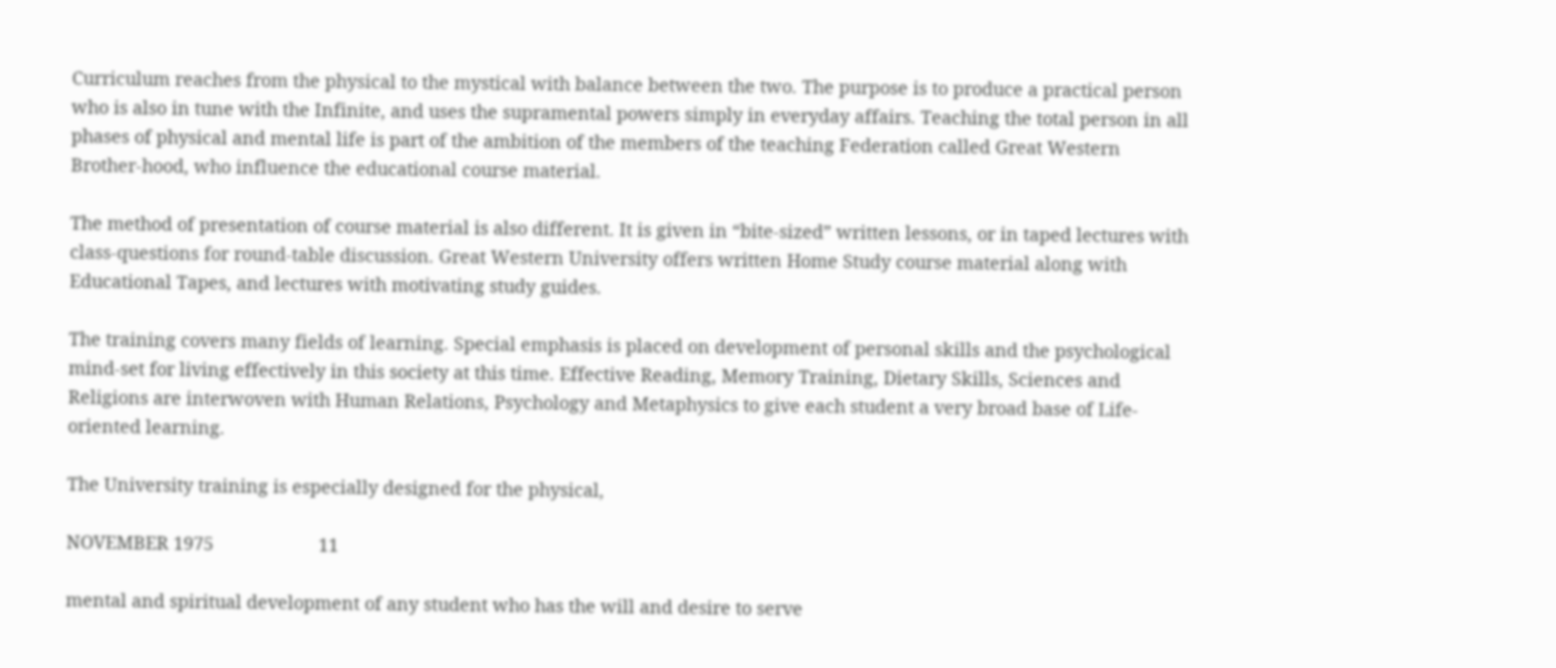Curriculum reaches from the physical to the mystical with balance between the two. The purpose is to produce a practical person who is also in tune with the Infinite, and uses the supramental powers simply in everyday affairs. Teaching the total person in all phases of physical and mental life is part of the ambition of the members of the teaching Federation called Great Western Brother-hood, who influence the educational course material.

The method of presentation of course material is also different. It is given in “bite-sized” written lessons, or in taped lectures with class-questions for round-table discussion. Great Western University offers written Home Study course material along with Educational Tapes, and lectures with motivating study guides.

The training covers many fields of learning. Special emphasis is placed on development of personal skills and the psychological mind-set for living effectively in this society at this time. Effective Reading, Memory Training, Dietary Skills, Sciences and Religions are interwoven with Human Relations, Psychology and Metaphysics to give each student a very broad base of Life-oriented learning.

The University training is especially designed for the physical,

NOVEMBER 1975                     11

mental and spiritual development of any student who has the will and desire to serve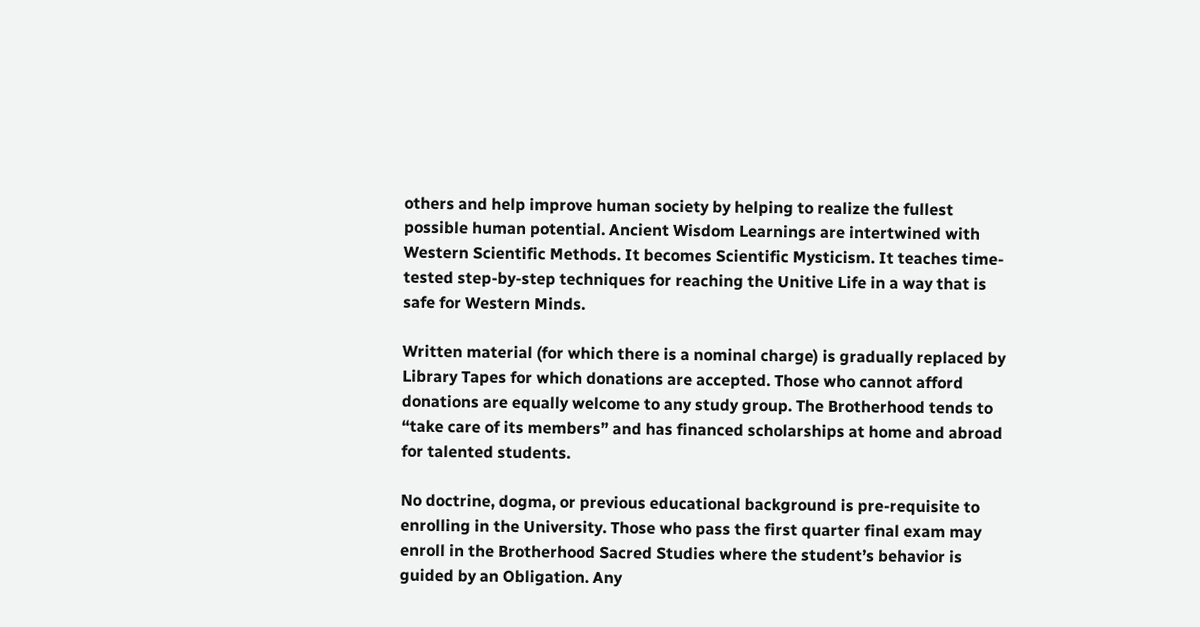others and help improve human society by helping to realize the fullest possible human potential. Ancient Wisdom Learnings are intertwined with Western Scientific Methods. It becomes Scientific Mysticism. It teaches time-tested step-by-step techniques for reaching the Unitive Life in a way that is safe for Western Minds.

Written material (for which there is a nominal charge) is gradually replaced by Library Tapes for which donations are accepted. Those who cannot afford donations are equally welcome to any study group. The Brotherhood tends to “take care of its members” and has financed scholarships at home and abroad for talented students.

No doctrine, dogma, or previous educational background is pre-requisite to enrolling in the University. Those who pass the first quarter final exam may enroll in the Brotherhood Sacred Studies where the student’s behavior is guided by an Obligation. Any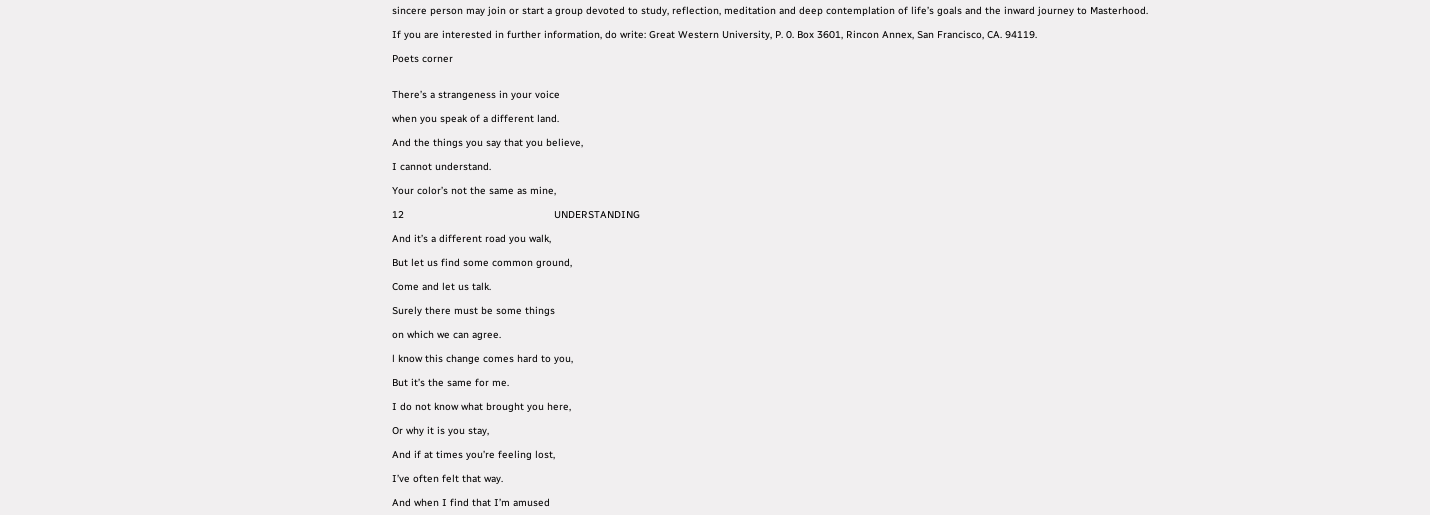sincere person may join or start a group devoted to study, reflection, meditation and deep contemplation of life’s goals and the inward journey to Masterhood.

If you are interested in further information, do write: Great Western University, P. 0. Box 3601, Rincon Annex, San Francisco, CA. 94119.

Poets corner


There’s a strangeness in your voice

when you speak of a different land.

And the things you say that you believe,

I cannot understand.

Your color’s not the same as mine,

12                                                  UNDERSTANDING

And it’s a different road you walk,

But let us find some common ground,

Come and let us talk.

Surely there must be some things

on which we can agree.

l know this change comes hard to you,

But it’s the same for me.

I do not know what brought you here,

Or why it is you stay,

And if at times you’re feeling lost,

I’ve often felt that way.

And when I find that I’m amused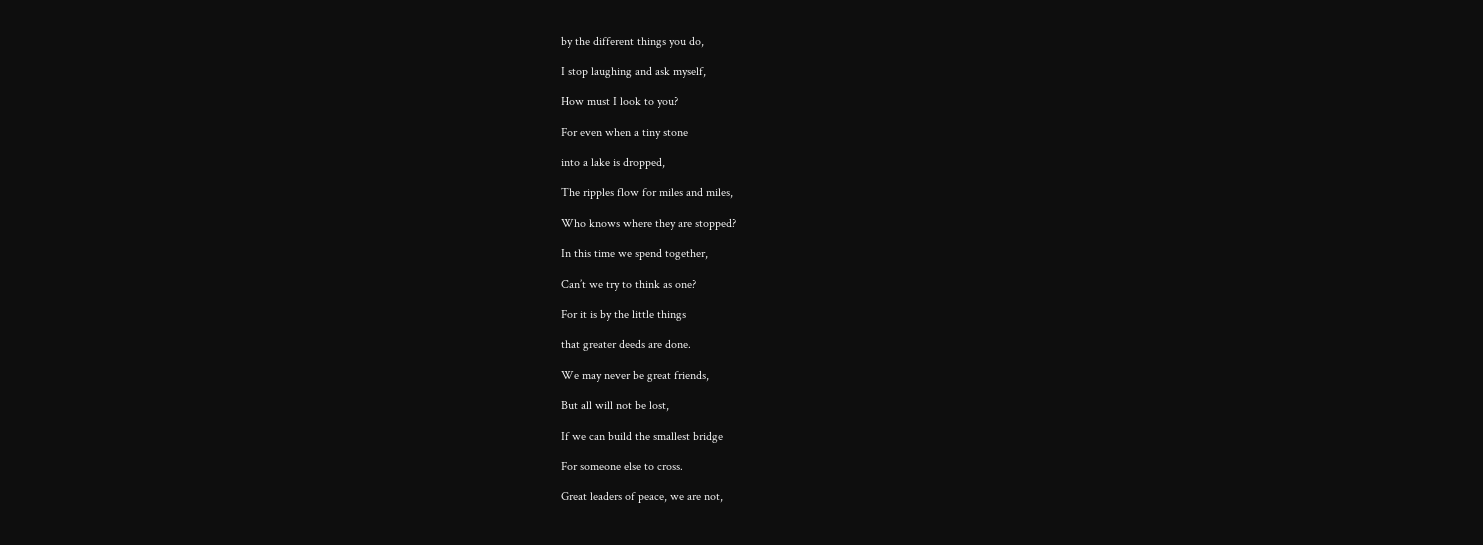by the different things you do,

I stop laughing and ask myself,

How must I look to you?

For even when a tiny stone

into a lake is dropped,

The ripples flow for miles and miles,

Who knows where they are stopped?

In this time we spend together,

Can’t we try to think as one?

For it is by the little things

that greater deeds are done.

We may never be great friends,

But all will not be lost,

If we can build the smallest bridge

For someone else to cross.

Great leaders of peace, we are not,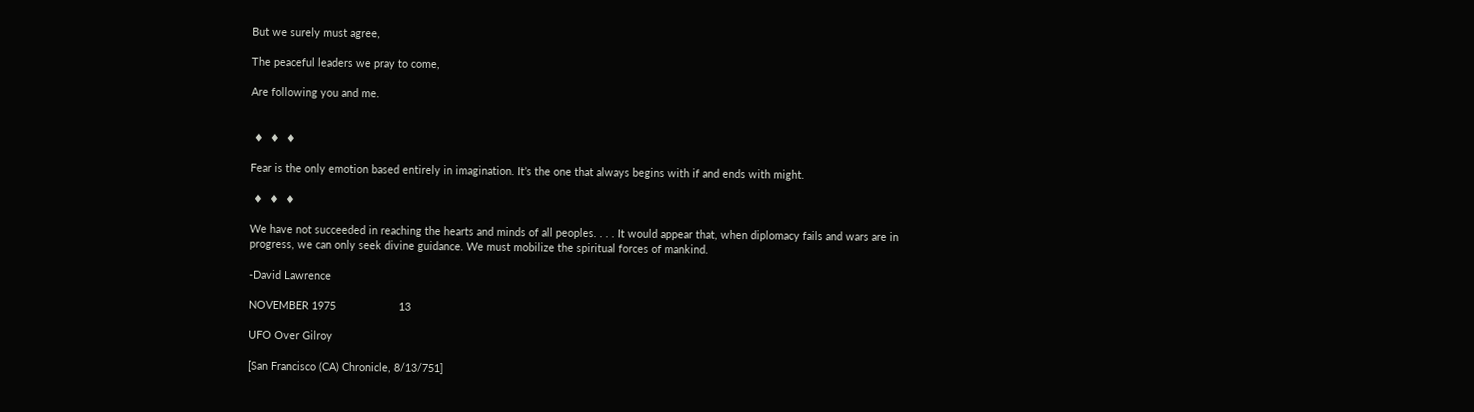But we surely must agree,

The peaceful leaders we pray to come,

Are following you and me.


 ♦  ♦  ♦

Fear is the only emotion based entirely in imagination. It’s the one that always begins with if and ends with might.

 ♦  ♦  ♦

We have not succeeded in reaching the hearts and minds of all peoples. . . . It would appear that, when diplomacy fails and wars are in progress, we can only seek divine guidance. We must mobilize the spiritual forces of mankind.

-David Lawrence

NOVEMBER 1975                     13

UFO Over Gilroy

[San Francisco (CA) Chronicle, 8/13/751]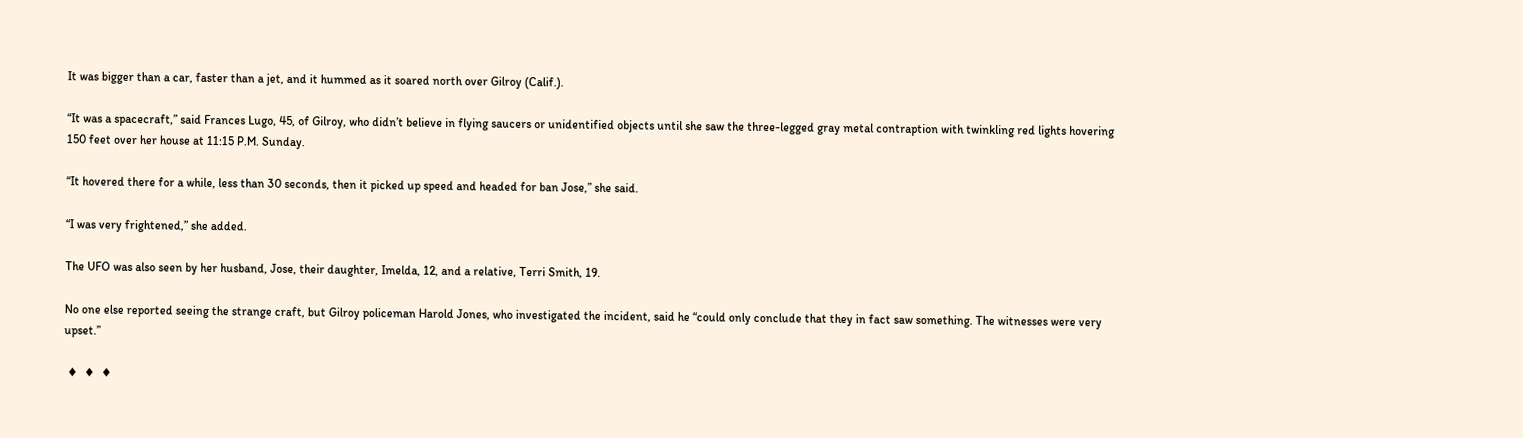It was bigger than a car, faster than a jet, and it hummed as it soared north over Gilroy (Calif.).

“It was a spacecraft,” said Frances Lugo, 45, of Gilroy, who didn’t believe in flying saucers or unidentified objects until she saw the three-legged gray metal contraption with twinkling red lights hovering 150 feet over her house at 11:15 P.M. Sunday.

“It hovered there for a while, less than 30 seconds, then it picked up speed and headed for ban Jose,” she said.

“I was very frightened,” she added.

The UFO was also seen by her husband, Jose, their daughter, Imelda, 12, and a relative, Terri Smith, 19.

No one else reported seeing the strange craft, but Gilroy policeman Harold Jones, who investigated the incident, said he “could only conclude that they in fact saw something. The witnesses were very upset.”

 ♦  ♦  ♦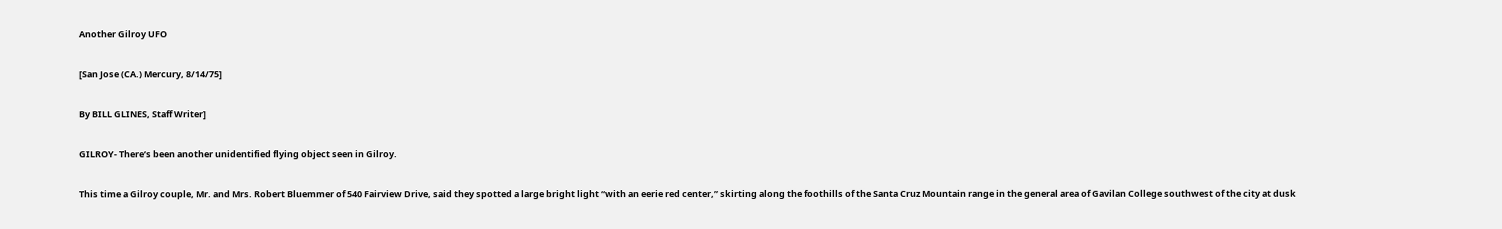Another Gilroy UFO

[San Jose (CA.) Mercury, 8/14/75]

By BILL GLINES, Staff Writer]

GILROY- There’s been another unidentified flying object seen in Gilroy.

This time a Gilroy couple, Mr. and Mrs. Robert Bluemmer of 540 Fairview Drive, said they spotted a large bright light “with an eerie red center,” skirting along the foothills of the Santa Cruz Mountain range in the general area of Gavilan College southwest of the city at dusk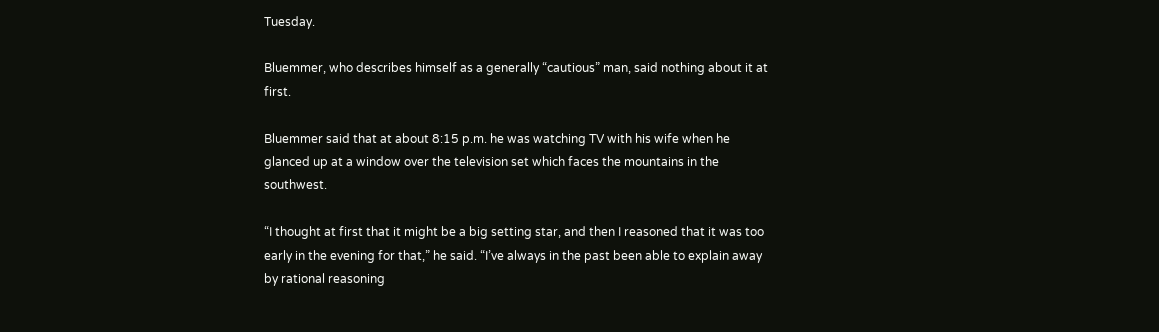Tuesday.

Bluemmer, who describes himself as a generally “cautious” man, said nothing about it at first.

Bluemmer said that at about 8:15 p.m. he was watching TV with his wife when he glanced up at a window over the television set which faces the mountains in the southwest.

“I thought at first that it might be a big setting star, and then I reasoned that it was too early in the evening for that,” he said. “I’ve always in the past been able to explain away by rational reasoning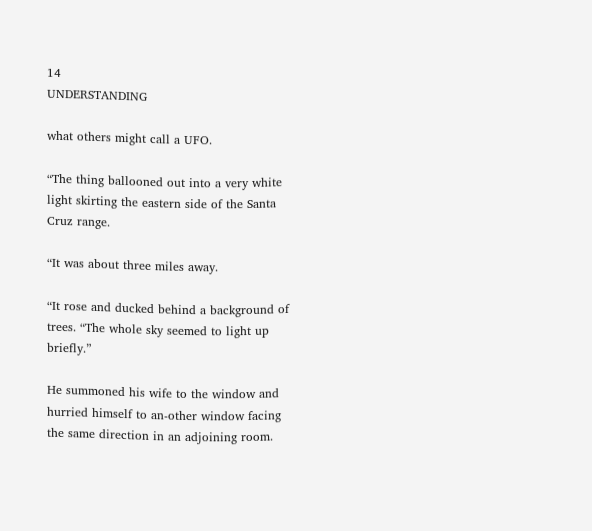14                                                  UNDERSTANDING

what others might call a UFO.

“The thing ballooned out into a very white light skirting the eastern side of the Santa Cruz range.

“It was about three miles away.

“It rose and ducked behind a background of trees. “The whole sky seemed to light up briefly.”

He summoned his wife to the window and hurried himself to an-other window facing the same direction in an adjoining room.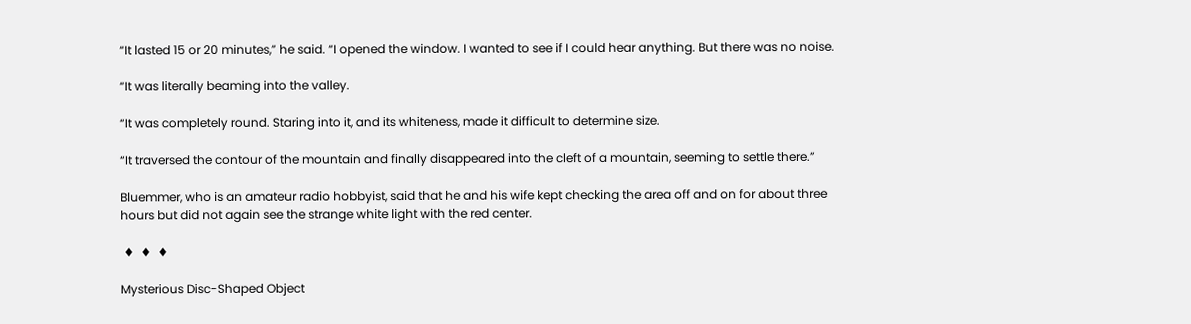“It lasted 15 or 20 minutes,” he said. “I opened the window. I wanted to see if I could hear anything. But there was no noise.

“It was literally beaming into the valley.

“It was completely round. Staring into it, and its whiteness, made it difficult to determine size.

“It traversed the contour of the mountain and finally disappeared into the cleft of a mountain, seeming to settle there.”

Bluemmer, who is an amateur radio hobbyist, said that he and his wife kept checking the area off and on for about three hours but did not again see the strange white light with the red center.

 ♦  ♦  ♦

Mysterious Disc-Shaped Object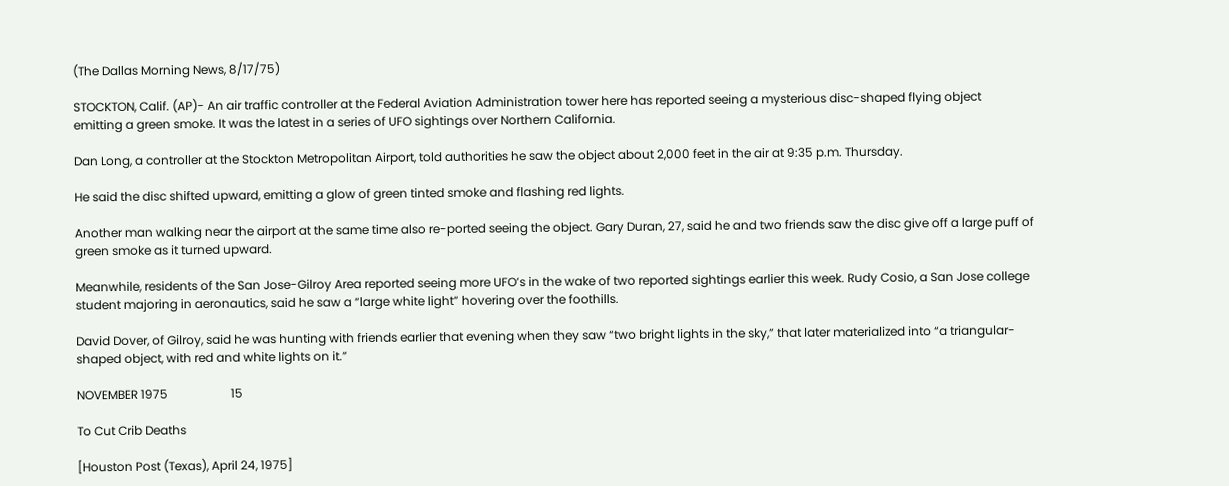(The Dallas Morning News, 8/17/75)

STOCKTON, Calif. (AP)- An air traffic controller at the Federal Aviation Administration tower here has reported seeing a mysterious disc-shaped flying object emitting a green smoke. It was the latest in a series of UFO sightings over Northern California.

Dan Long, a controller at the Stockton Metropolitan Airport, told authorities he saw the object about 2,000 feet in the air at 9:35 p.m. Thursday.

He said the disc shifted upward, emitting a glow of green tinted smoke and flashing red lights.

Another man walking near the airport at the same time also re-ported seeing the object. Gary Duran, 27, said he and two friends saw the disc give off a large puff of green smoke as it turned upward.

Meanwhile, residents of the San Jose-Gilroy Area reported seeing more UFO’s in the wake of two reported sightings earlier this week. Rudy Cosio, a San Jose college student majoring in aeronautics, said he saw a “large white light” hovering over the foothills.

David Dover, of Gilroy, said he was hunting with friends earlier that evening when they saw “two bright lights in the sky,” that later materialized into “a triangular-shaped object, with red and white lights on it.”

NOVEMBER 1975                     15

To Cut Crib Deaths

[Houston Post (Texas), April 24, 1975]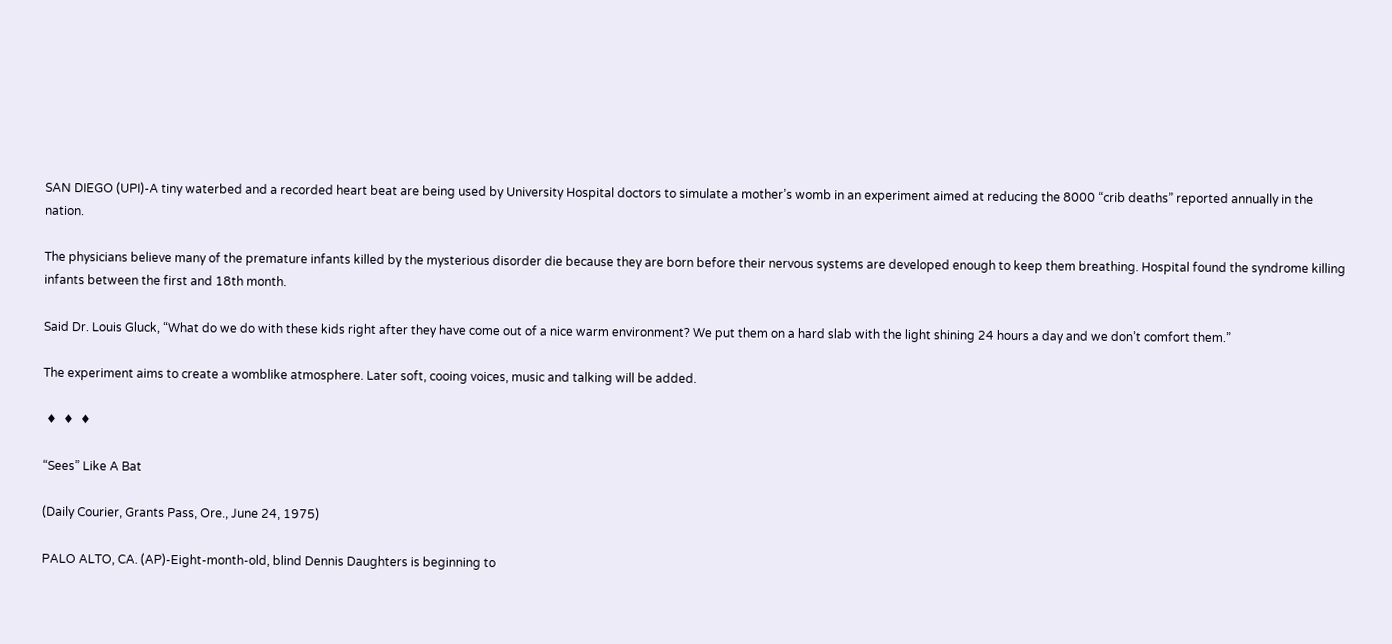SAN DIEGO (UPI)-A tiny waterbed and a recorded heart beat are being used by University Hospital doctors to simulate a mother’s womb in an experiment aimed at reducing the 8000 “crib deaths” reported annually in the nation.

The physicians believe many of the premature infants killed by the mysterious disorder die because they are born before their nervous systems are developed enough to keep them breathing. Hospital found the syndrome killing infants between the first and 18th month.

Said Dr. Louis Gluck, “What do we do with these kids right after they have come out of a nice warm environment? We put them on a hard slab with the light shining 24 hours a day and we don’t comfort them.”

The experiment aims to create a womblike atmosphere. Later soft, cooing voices, music and talking will be added.

 ♦  ♦  ♦

“Sees” Like A Bat

(Daily Courier, Grants Pass, Ore., June 24, 1975)

PALO ALTO, CA. (AP)-Eight-month-old, blind Dennis Daughters is beginning to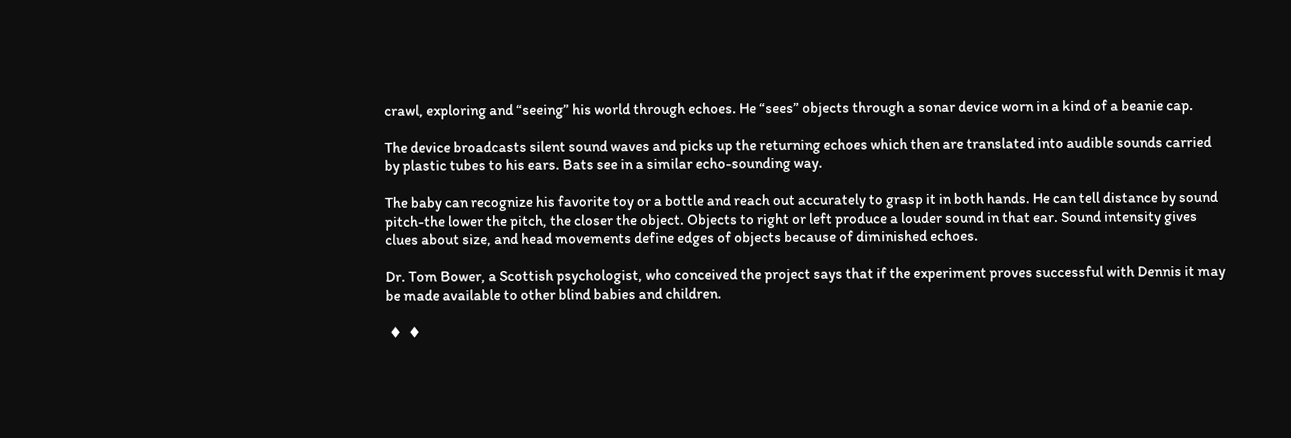crawl, exploring and “seeing” his world through echoes. He “sees” objects through a sonar device worn in a kind of a beanie cap.

The device broadcasts silent sound waves and picks up the returning echoes which then are translated into audible sounds carried by plastic tubes to his ears. Bats see in a similar echo-sounding way.

The baby can recognize his favorite toy or a bottle and reach out accurately to grasp it in both hands. He can tell distance by sound pitch-the lower the pitch, the closer the object. Objects to right or left produce a louder sound in that ear. Sound intensity gives clues about size, and head movements define edges of objects because of diminished echoes.

Dr. Tom Bower, a Scottish psychologist, who conceived the project says that if the experiment proves successful with Dennis it may be made available to other blind babies and children.

 ♦  ♦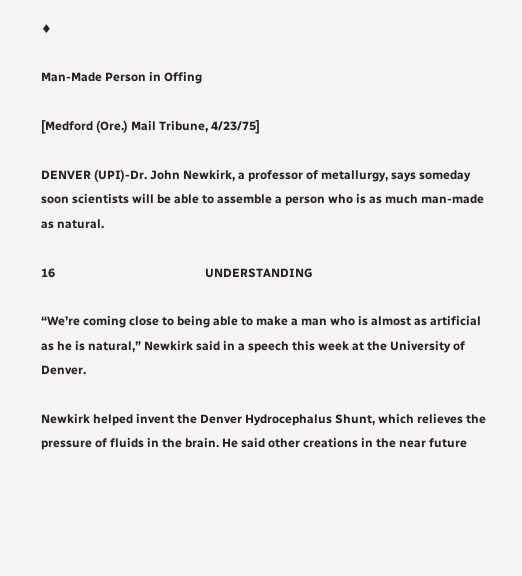♦

Man-Made Person in Offing

[Medford (Ore.) Mail Tribune, 4/23/75]

DENVER (UPI)-Dr. John Newkirk, a professor of metallurgy, says someday soon scientists will be able to assemble a person who is as much man-made as natural.

16                                                  UNDERSTANDING

“We’re coming close to being able to make a man who is almost as artificial as he is natural,” Newkirk said in a speech this week at the University of Denver.

Newkirk helped invent the Denver Hydrocephalus Shunt, which relieves the pressure of fluids in the brain. He said other creations in the near future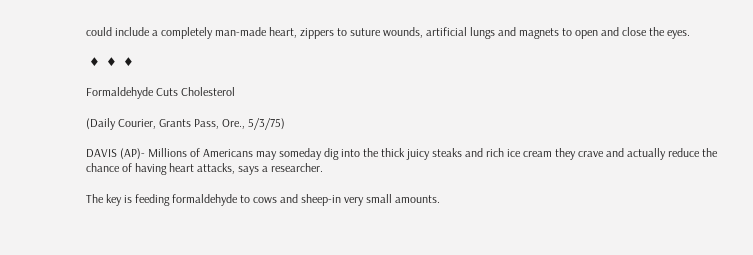could include a completely man-made heart, zippers to suture wounds, artificial lungs and magnets to open and close the eyes.

 ♦  ♦  ♦

Formaldehyde Cuts Cholesterol

(Daily Courier, Grants Pass, Ore., 5/3/75)

DAVIS (AP)- Millions of Americans may someday dig into the thick juicy steaks and rich ice cream they crave and actually reduce the chance of having heart attacks, says a researcher.

The key is feeding formaldehyde to cows and sheep-in very small amounts.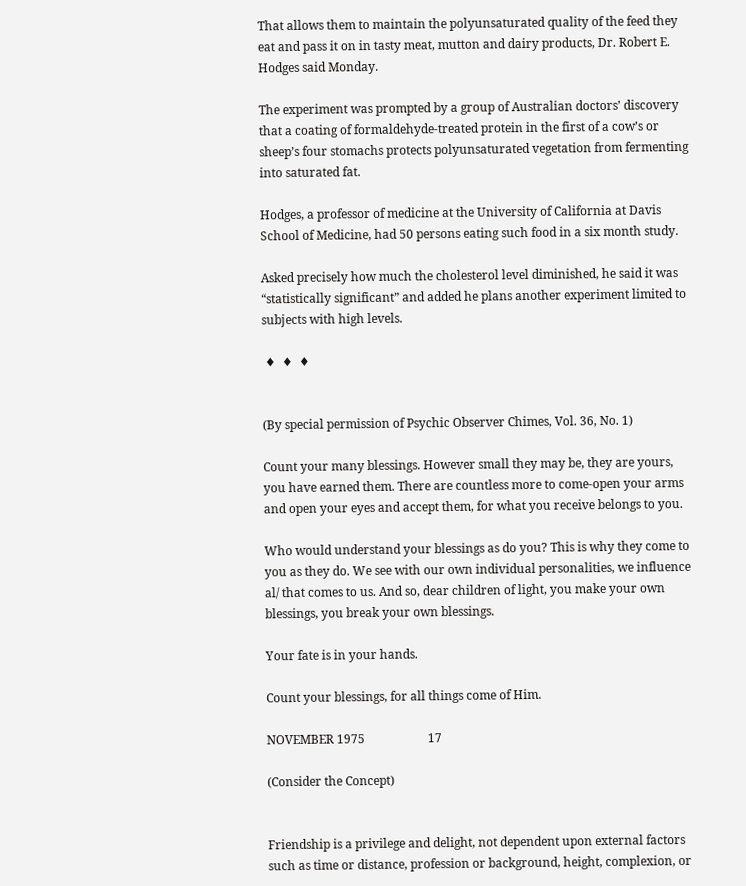That allows them to maintain the polyunsaturated quality of the feed they eat and pass it on in tasty meat, mutton and dairy products, Dr. Robert E. Hodges said Monday.

The experiment was prompted by a group of Australian doctors’ discovery that a coating of formaldehyde-treated protein in the first of a cow’s or sheep’s four stomachs protects polyunsaturated vegetation from fermenting into saturated fat.

Hodges, a professor of medicine at the University of California at Davis School of Medicine, had 50 persons eating such food in a six month study.

Asked precisely how much the cholesterol level diminished, he said it was “statistically significant” and added he plans another experiment limited to subjects with high levels.

 ♦  ♦  ♦


(By special permission of Psychic Observer Chimes, Vol. 36, No. 1)

Count your many blessings. However small they may be, they are yours, you have earned them. There are countless more to come-open your arms and open your eyes and accept them, for what you receive belongs to you.

Who would understand your blessings as do you? This is why they come to you as they do. We see with our own individual personalities, we influence al/ that comes to us. And so, dear children of light, you make your own blessings, you break your own blessings.

Your fate is in your hands.

Count your blessings, for all things come of Him.

NOVEMBER 1975                     17

(Consider the Concept)


Friendship is a privilege and delight, not dependent upon external factors such as time or distance, profession or background, height, complexion, or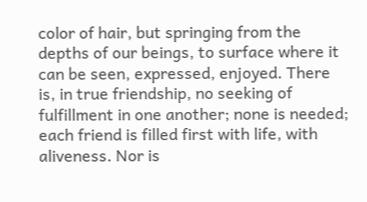color of hair, but springing from the depths of our beings, to surface where it can be seen, expressed, enjoyed. There is, in true friendship, no seeking of fulfillment in one another; none is needed; each friend is filled first with life, with aliveness. Nor is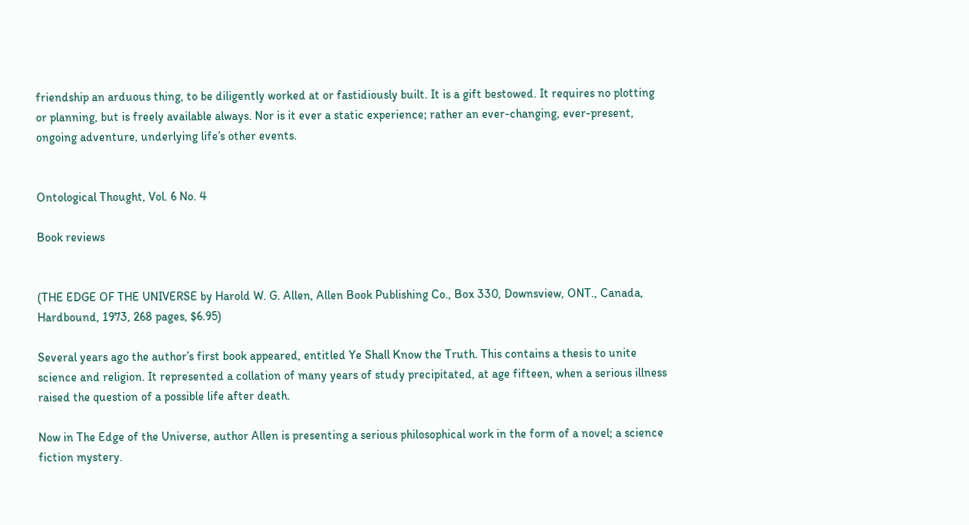friendship an arduous thing, to be diligently worked at or fastidiously built. It is a gift bestowed. It requires no plotting or planning, but is freely available always. Nor is it ever a static experience; rather an ever-changing, ever-present, ongoing adventure, underlying life’s other events.


Ontological Thought, Vol. 6 No. 4

Book reviews


(THE EDGE OF THE UNIVERSE by Harold W. G. Allen, Allen Book Publishing Co., Box 330, Downsview, ONT., Canada, Hardbound, 1973, 268 pages, $6.95)

Several years ago the author’s first book appeared, entitled Ye Shall Know the Truth. This contains a thesis to unite science and religion. It represented a collation of many years of study precipitated, at age fifteen, when a serious illness raised the question of a possible life after death.

Now in The Edge of the Universe, author Allen is presenting a serious philosophical work in the form of a novel; a science fiction mystery.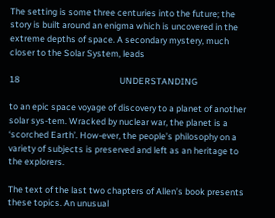The setting is some three centuries into the future; the story is built around an enigma which is uncovered in the extreme depths of space. A secondary mystery, much closer to the Solar System, leads

18                                                  UNDERSTANDING

to an epic space voyage of discovery to a planet of another solar sys-tem. Wracked by nuclear war, the planet is a ‘scorched Earth’. How-ever, the people’s philosophy on a variety of subjects is preserved and left as an heritage to the explorers.

The text of the last two chapters of Allen’s book presents these topics. An unusual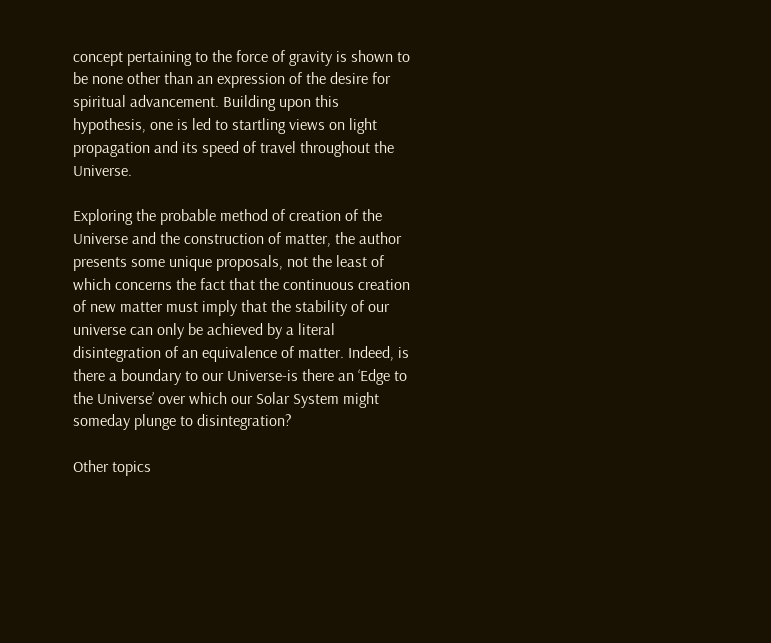concept pertaining to the force of gravity is shown to be none other than an expression of the desire for spiritual advancement. Building upon this hypothesis, one is led to startling views on light propagation and its speed of travel throughout the Universe.

Exploring the probable method of creation of the Universe and the construction of matter, the author presents some unique proposals, not the least of which concerns the fact that the continuous creation of new matter must imply that the stability of our universe can only be achieved by a literal disintegration of an equivalence of matter. Indeed, is there a boundary to our Universe-is there an ‘Edge to the Universe’ over which our Solar System might someday plunge to disintegration?

Other topics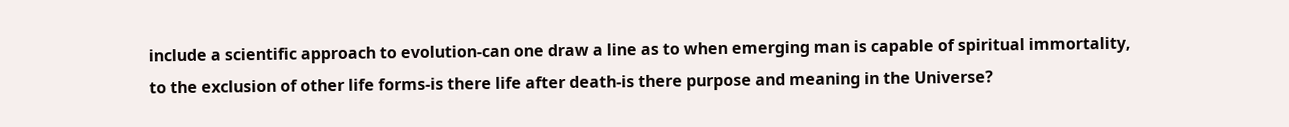include a scientific approach to evolution-can one draw a line as to when emerging man is capable of spiritual immortality, to the exclusion of other life forms-is there life after death-is there purpose and meaning in the Universe?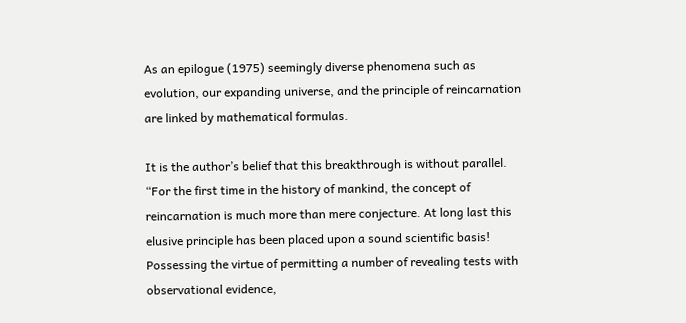As an epilogue (1975) seemingly diverse phenomena such as evolution, our expanding universe, and the principle of reincarnation are linked by mathematical formulas.

It is the author’s belief that this breakthrough is without parallel. “For the first time in the history of mankind, the concept of reincarnation is much more than mere conjecture. At long last this elusive principle has been placed upon a sound scientific basis! Possessing the virtue of permitting a number of revealing tests with observational evidence,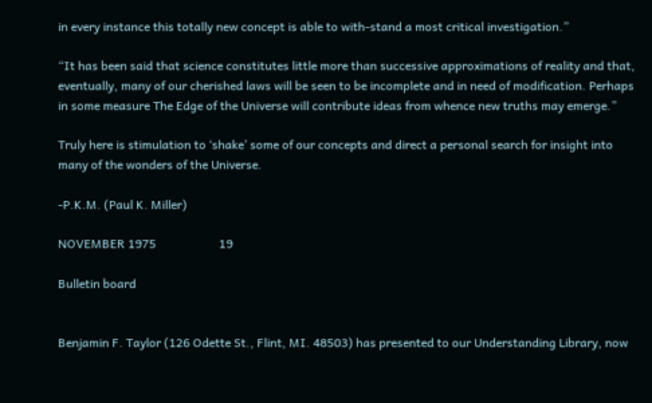in every instance this totally new concept is able to with-stand a most critical investigation.”

“It has been said that science constitutes little more than successive approximations of reality and that, eventually, many of our cherished laws will be seen to be incomplete and in need of modification. Perhaps in some measure The Edge of the Universe will contribute ideas from whence new truths may emerge.”

Truly here is stimulation to ‘shake’ some of our concepts and direct a personal search for insight into many of the wonders of the Universe.

-P.K.M. (Paul K. Miller)

NOVEMBER 1975                     19

Bulletin board


Benjamin F. Taylor (126 Odette St., Flint, MI. 48503) has presented to our Understanding Library, now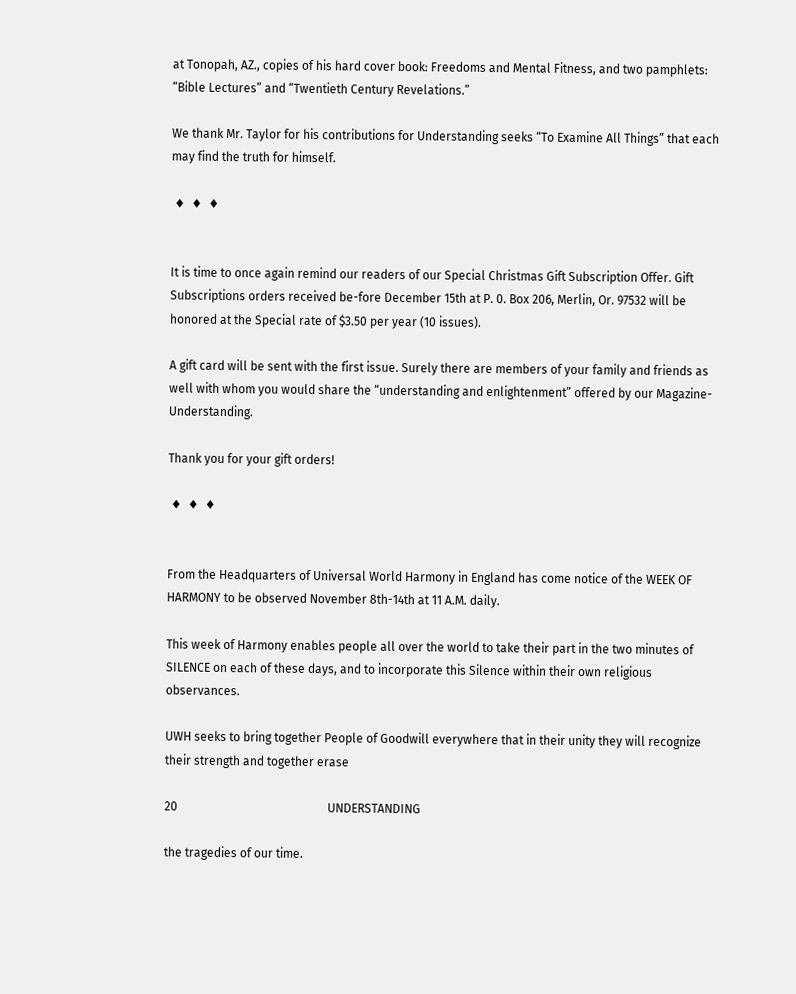at Tonopah, AZ., copies of his hard cover book: Freedoms and Mental Fitness, and two pamphlets: “Bible Lectures” and “Twentieth Century Revelations.”

We thank Mr. Taylor for his contributions for Understanding seeks “To Examine All Things” that each may find the truth for himself.

 ♦  ♦  ♦


It is time to once again remind our readers of our Special Christmas Gift Subscription Offer. Gift Subscriptions orders received be-fore December 15th at P. 0. Box 206, Merlin, Or. 97532 will be honored at the Special rate of $3.50 per year (10 issues).

A gift card will be sent with the first issue. Surely there are members of your family and friends as well with whom you would share the “understanding and enlightenment” offered by our Magazine-Understanding.

Thank you for your gift orders!

 ♦  ♦  ♦


From the Headquarters of Universal World Harmony in England has come notice of the WEEK OF HARMONY to be observed November 8th-14th at 11 A.M. daily.

This week of Harmony enables people all over the world to take their part in the two minutes of SILENCE on each of these days, and to incorporate this Silence within their own religious observances.

UWH seeks to bring together People of Goodwill everywhere that in their unity they will recognize their strength and together erase

20                                                  UNDERSTANDING

the tragedies of our time.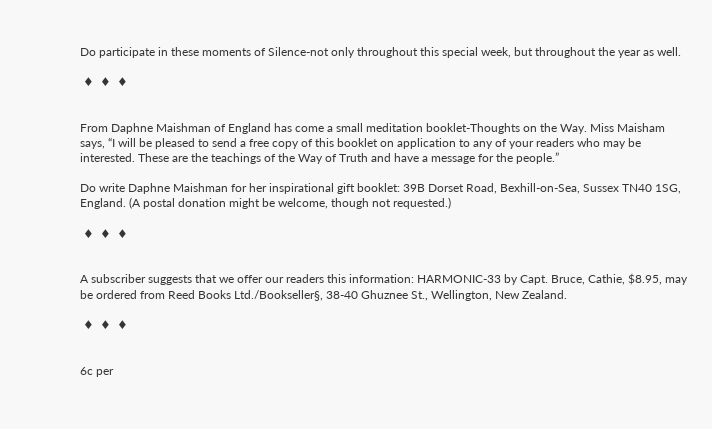Do participate in these moments of Silence-not only throughout this special week, but throughout the year as well.

 ♦  ♦  ♦


From Daphne Maishman of England has come a small meditation booklet-Thoughts on the Way. Miss Maisham says, “I will be pleased to send a free copy of this booklet on application to any of your readers who may be interested. These are the teachings of the Way of Truth and have a message for the people.”

Do write Daphne Maishman for her inspirational gift booklet: 39B Dorset Road, Bexhill-on-Sea, Sussex TN40 1SG, England. (A postal donation might be welcome, though not requested.)

 ♦  ♦  ♦


A subscriber suggests that we offer our readers this information: HARMONIC-33 by Capt. Bruce, Cathie, $8.95, may be ordered from Reed Books Ltd./Bookseller§, 38-40 Ghuznee St., Wellington, New Zealand.

 ♦  ♦  ♦


6c per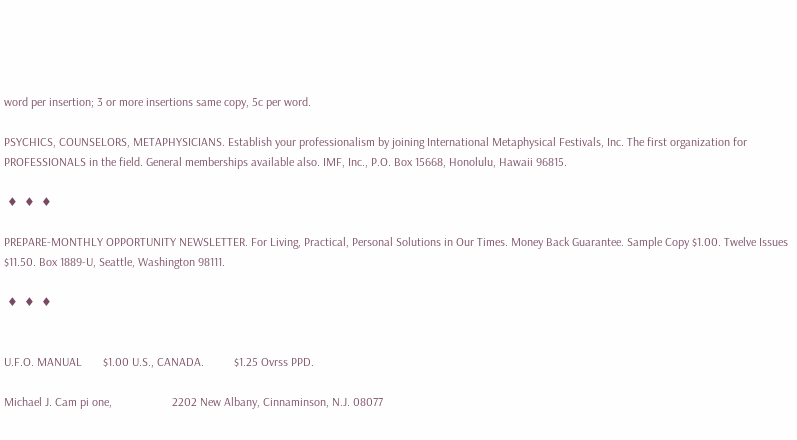word per insertion; 3 or more insertions same copy, 5c per word.

PSYCHICS, COUNSELORS, METAPHYSICIANS. Establish your professionalism by joining International Metaphysical Festivals, Inc. The first organization for PROFESSIONALS in the field. General memberships available also. IMF, Inc., P.O. Box 15668, Honolulu, Hawaii 96815.

 ♦  ♦  ♦

PREPARE-MONTHLY OPPORTUNITY NEWSLETTER. For Living, Practical, Personal Solutions in Our Times. Money Back Guarantee. Sample Copy $1.00. Twelve Issues $11.50. Box 1889-U, Seattle, Washington 98111.

 ♦  ♦  ♦


U.F.O. MANUAL       $1.00 U.S., CANADA.          $1.25 Ovrss PPD.

Michael J. Cam pi one,                    2202 New Albany, Cinnaminson, N.J. 08077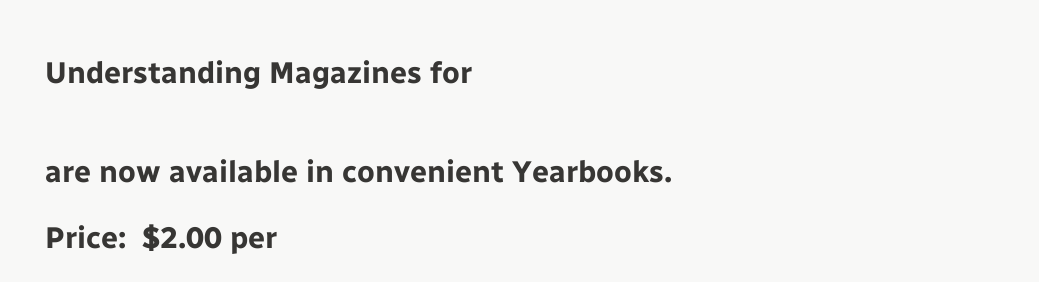Understanding Magazines for


are now available in convenient Yearbooks.

Price:  $2.00 per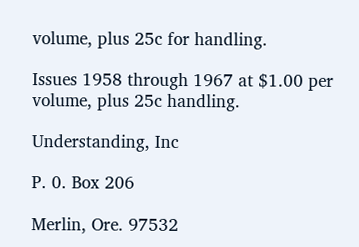volume, plus 25c for handling.

Issues 1958 through 1967 at $1.00 per volume, plus 25c handling.

Understanding, Inc

P. 0. Box 206

Merlin, Ore. 97532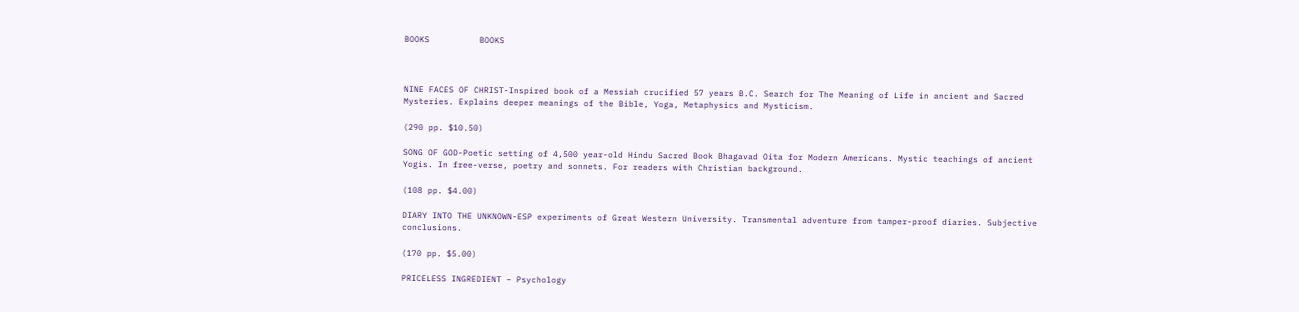BOOKS          BOOKS



NINE FACES OF CHRIST-Inspired book of a Messiah crucified 57 years B.C. Search for The Meaning of Life in ancient and Sacred Mysteries. Explains deeper meanings of the Bible, Yoga, Metaphysics and Mysticism.

(290 pp. $10.50)

SONG OF GOD-Poetic setting of 4,500 year-old Hindu Sacred Book Bhagavad Oita for Modern Americans. Mystic teachings of ancient Yogis. In free-verse, poetry and sonnets. For readers with Christian background.

(108 pp. $4.00)

DIARY INTO THE UNKNOWN-ESP experiments of Great Western University. Transmental adventure from tamper-proof diaries. Subjective conclusions.

(170 pp. $5.00)

PRICELESS INGREDIENT – Psychology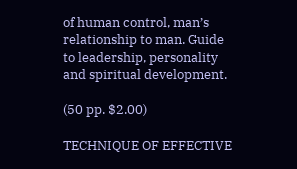of human control, man’s relationship to man. Guide to leadership, personality and spiritual development.

(50 pp. $2.00)

TECHNIQUE OF EFFECTIVE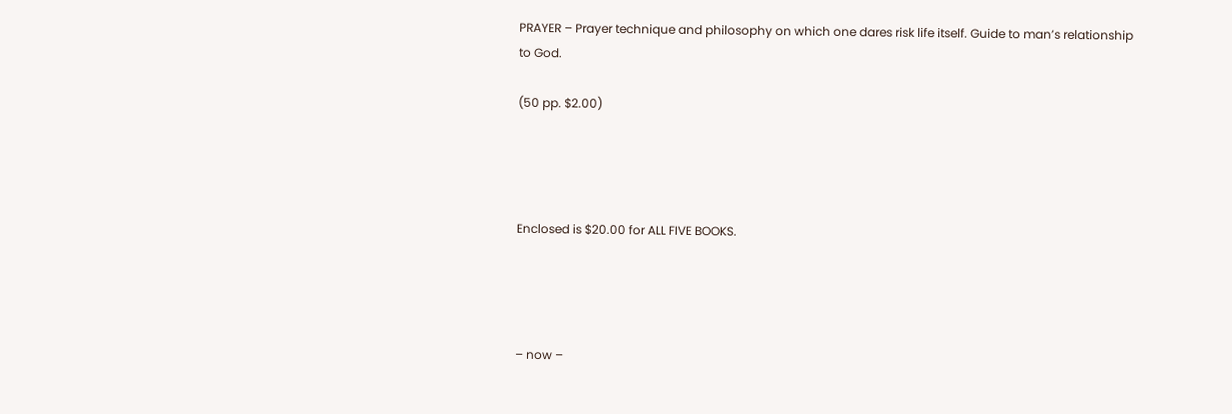PRAYER – Prayer technique and philosophy on which one dares risk life itself. Guide to man’s relationship to God.

(50 pp. $2.00)




Enclosed is $20.00 for ALL FIVE BOOKS.




– now –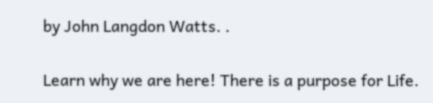by John Langdon Watts. .

Learn why we are here! There is a purpose for Life.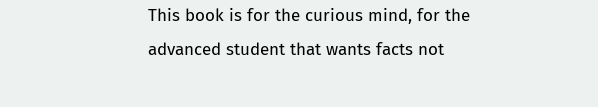This book is for the curious mind, for the advanced student that wants facts not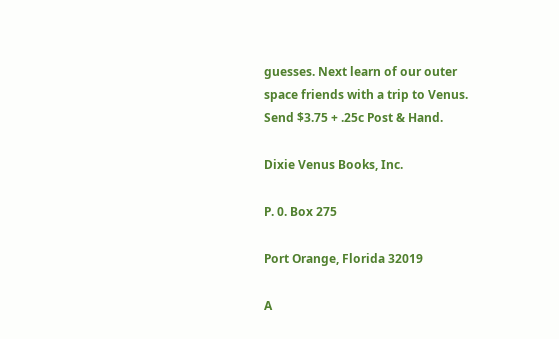guesses. Next learn of our outer space friends with a trip to Venus. Send $3.75 + .25c Post & Hand.

Dixie Venus Books, Inc.

P. 0. Box 275

Port Orange, Florida 32019

A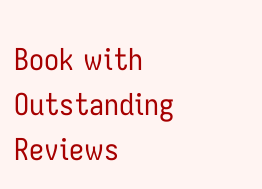Book with Outstanding Reviews